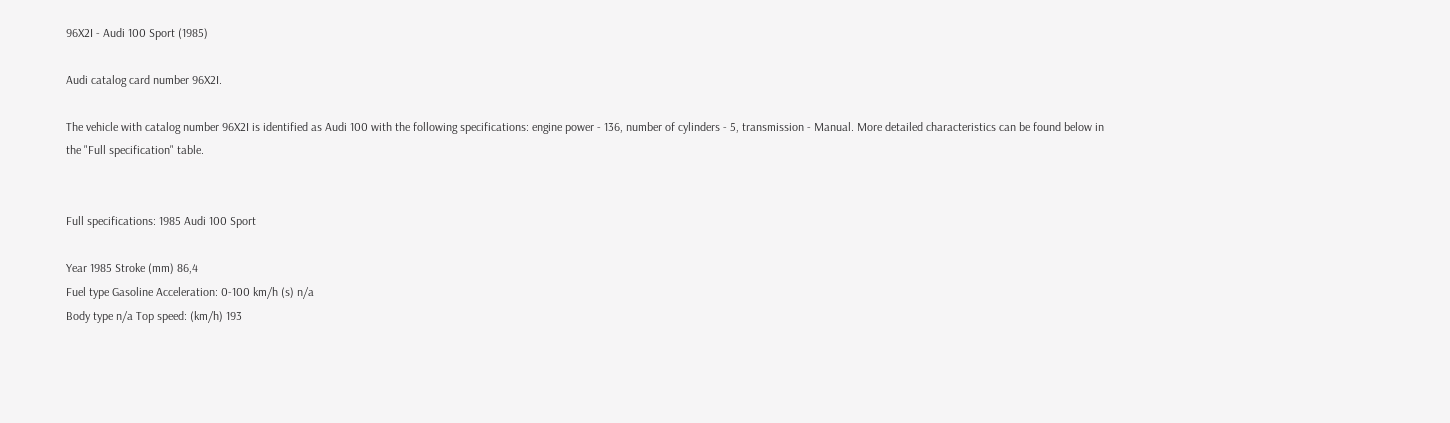96X2I - Audi 100 Sport (1985)

Audi catalog card number 96X2I.

The vehicle with catalog number 96X2I is identified as Audi 100 with the following specifications: engine power - 136, number of cylinders - 5, transmission - Manual. More detailed characteristics can be found below in the "Full specification" table.


Full specifications: 1985 Audi 100 Sport

Year 1985 Stroke (mm) 86,4
Fuel type Gasoline Acceleration: 0-100 km/h (s) n/a
Body type n/a Top speed: (km/h) 193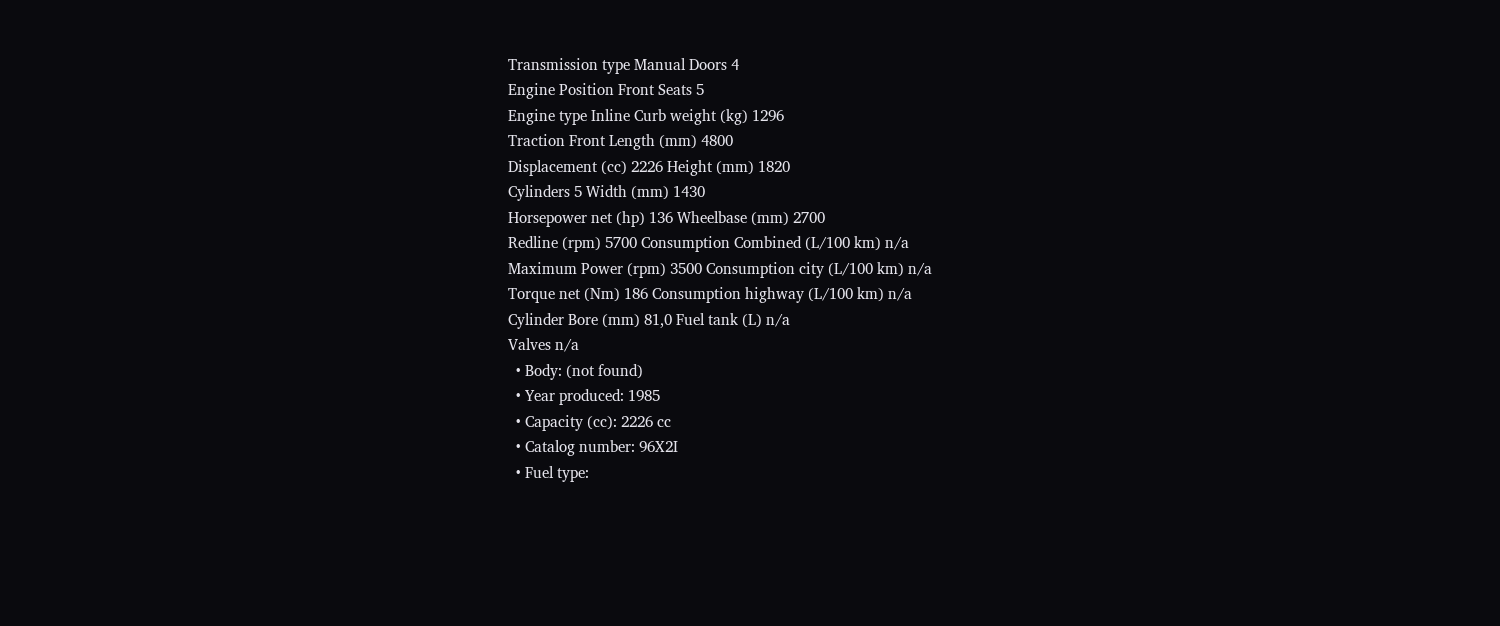Transmission type Manual Doors 4
Engine Position Front Seats 5
Engine type Inline Curb weight (kg) 1296
Traction Front Length (mm) 4800
Displacement (cc) 2226 Height (mm) 1820
Cylinders 5 Width (mm) 1430
Horsepower net (hp) 136 Wheelbase (mm) 2700
Redline (rpm) 5700 Consumption Combined (L/100 km) n/a
Maximum Power (rpm) 3500 Consumption city (L/100 km) n/a
Torque net (Nm) 186 Consumption highway (L/100 km) n/a
Cylinder Bore (mm) 81,0 Fuel tank (L) n/a
Valves n/a
  • Body: (not found)
  • Year produced: 1985
  • Capacity (cc): 2226 cc
  • Catalog number: 96X2I
  • Fuel type: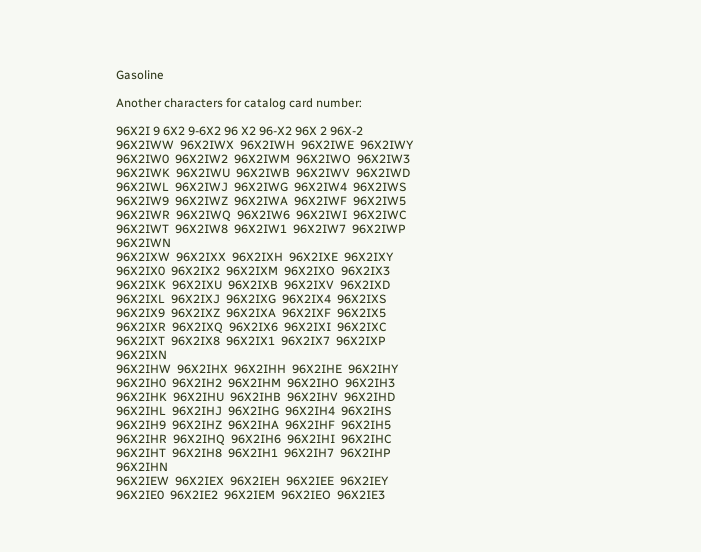Gasoline

Another characters for catalog card number:

96X2I 9 6X2 9-6X2 96 X2 96-X2 96X 2 96X-2
96X2IWW  96X2IWX  96X2IWH  96X2IWE  96X2IWY  96X2IW0  96X2IW2  96X2IWM  96X2IWO  96X2IW3  96X2IWK  96X2IWU  96X2IWB  96X2IWV  96X2IWD  96X2IWL  96X2IWJ  96X2IWG  96X2IW4  96X2IWS  96X2IW9  96X2IWZ  96X2IWA  96X2IWF  96X2IW5  96X2IWR  96X2IWQ  96X2IW6  96X2IWI  96X2IWC  96X2IWT  96X2IW8  96X2IW1  96X2IW7  96X2IWP  96X2IWN
96X2IXW  96X2IXX  96X2IXH  96X2IXE  96X2IXY  96X2IX0  96X2IX2  96X2IXM  96X2IXO  96X2IX3  96X2IXK  96X2IXU  96X2IXB  96X2IXV  96X2IXD  96X2IXL  96X2IXJ  96X2IXG  96X2IX4  96X2IXS  96X2IX9  96X2IXZ  96X2IXA  96X2IXF  96X2IX5  96X2IXR  96X2IXQ  96X2IX6  96X2IXI  96X2IXC  96X2IXT  96X2IX8  96X2IX1  96X2IX7  96X2IXP  96X2IXN
96X2IHW  96X2IHX  96X2IHH  96X2IHE  96X2IHY  96X2IH0  96X2IH2  96X2IHM  96X2IHO  96X2IH3  96X2IHK  96X2IHU  96X2IHB  96X2IHV  96X2IHD  96X2IHL  96X2IHJ  96X2IHG  96X2IH4  96X2IHS  96X2IH9  96X2IHZ  96X2IHA  96X2IHF  96X2IH5  96X2IHR  96X2IHQ  96X2IH6  96X2IHI  96X2IHC  96X2IHT  96X2IH8  96X2IH1  96X2IH7  96X2IHP  96X2IHN
96X2IEW  96X2IEX  96X2IEH  96X2IEE  96X2IEY  96X2IE0  96X2IE2  96X2IEM  96X2IEO  96X2IE3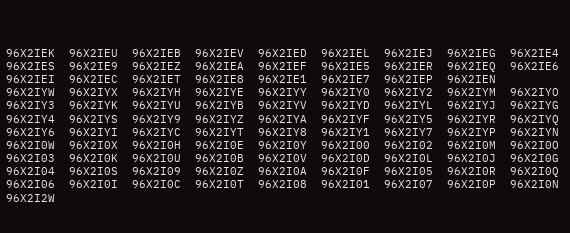96X2IEK  96X2IEU  96X2IEB  96X2IEV  96X2IED  96X2IEL  96X2IEJ  96X2IEG  96X2IE4  96X2IES  96X2IE9  96X2IEZ  96X2IEA  96X2IEF  96X2IE5  96X2IER  96X2IEQ  96X2IE6  96X2IEI  96X2IEC  96X2IET  96X2IE8  96X2IE1  96X2IE7  96X2IEP  96X2IEN
96X2IYW  96X2IYX  96X2IYH  96X2IYE  96X2IYY  96X2IY0  96X2IY2  96X2IYM  96X2IYO  96X2IY3  96X2IYK  96X2IYU  96X2IYB  96X2IYV  96X2IYD  96X2IYL  96X2IYJ  96X2IYG  96X2IY4  96X2IYS  96X2IY9  96X2IYZ  96X2IYA  96X2IYF  96X2IY5  96X2IYR  96X2IYQ  96X2IY6  96X2IYI  96X2IYC  96X2IYT  96X2IY8  96X2IY1  96X2IY7  96X2IYP  96X2IYN
96X2I0W  96X2I0X  96X2I0H  96X2I0E  96X2I0Y  96X2I00  96X2I02  96X2I0M  96X2I0O  96X2I03  96X2I0K  96X2I0U  96X2I0B  96X2I0V  96X2I0D  96X2I0L  96X2I0J  96X2I0G  96X2I04  96X2I0S  96X2I09  96X2I0Z  96X2I0A  96X2I0F  96X2I05  96X2I0R  96X2I0Q  96X2I06  96X2I0I  96X2I0C  96X2I0T  96X2I08  96X2I01  96X2I07  96X2I0P  96X2I0N
96X2I2W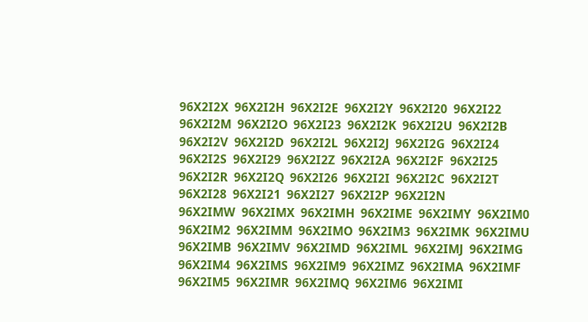96X2I2X  96X2I2H  96X2I2E  96X2I2Y  96X2I20  96X2I22  96X2I2M  96X2I2O  96X2I23  96X2I2K  96X2I2U  96X2I2B  96X2I2V  96X2I2D  96X2I2L  96X2I2J  96X2I2G  96X2I24  96X2I2S  96X2I29  96X2I2Z  96X2I2A  96X2I2F  96X2I25  96X2I2R  96X2I2Q  96X2I26  96X2I2I  96X2I2C  96X2I2T  96X2I28  96X2I21  96X2I27  96X2I2P  96X2I2N
96X2IMW  96X2IMX  96X2IMH  96X2IME  96X2IMY  96X2IM0  96X2IM2  96X2IMM  96X2IMO  96X2IM3  96X2IMK  96X2IMU  96X2IMB  96X2IMV  96X2IMD  96X2IML  96X2IMJ  96X2IMG  96X2IM4  96X2IMS  96X2IM9  96X2IMZ  96X2IMA  96X2IMF  96X2IM5  96X2IMR  96X2IMQ  96X2IM6  96X2IMI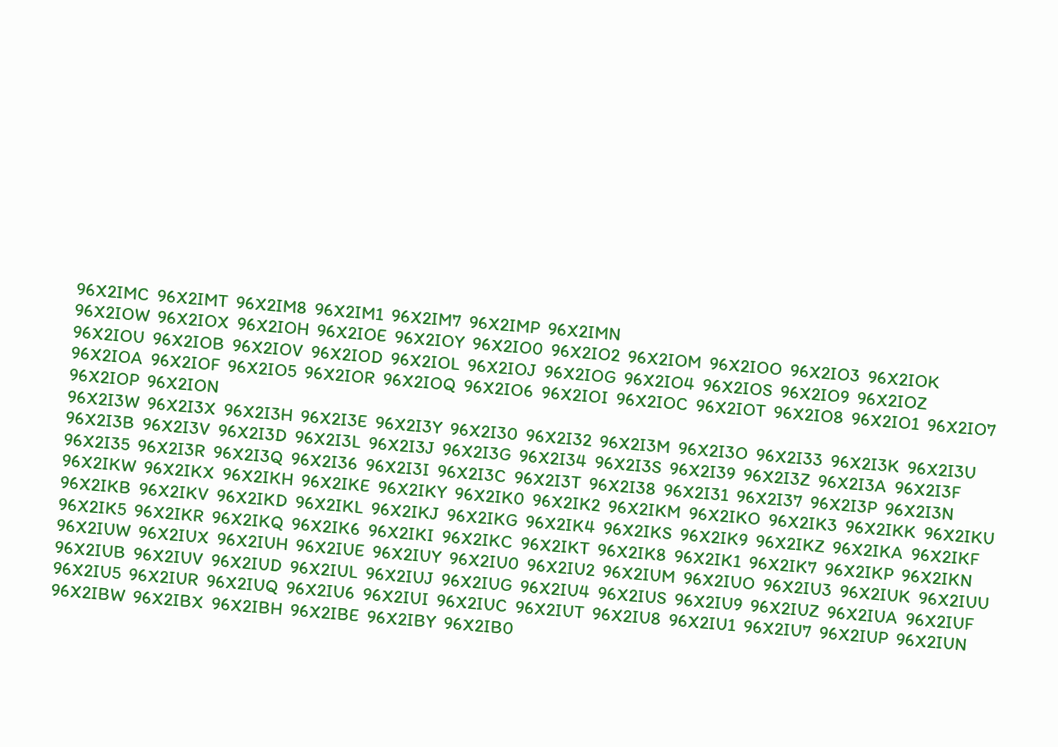96X2IMC  96X2IMT  96X2IM8  96X2IM1  96X2IM7  96X2IMP  96X2IMN
96X2IOW  96X2IOX  96X2IOH  96X2IOE  96X2IOY  96X2IO0  96X2IO2  96X2IOM  96X2IOO  96X2IO3  96X2IOK  96X2IOU  96X2IOB  96X2IOV  96X2IOD  96X2IOL  96X2IOJ  96X2IOG  96X2IO4  96X2IOS  96X2IO9  96X2IOZ  96X2IOA  96X2IOF  96X2IO5  96X2IOR  96X2IOQ  96X2IO6  96X2IOI  96X2IOC  96X2IOT  96X2IO8  96X2IO1  96X2IO7  96X2IOP  96X2ION
96X2I3W  96X2I3X  96X2I3H  96X2I3E  96X2I3Y  96X2I30  96X2I32  96X2I3M  96X2I3O  96X2I33  96X2I3K  96X2I3U  96X2I3B  96X2I3V  96X2I3D  96X2I3L  96X2I3J  96X2I3G  96X2I34  96X2I3S  96X2I39  96X2I3Z  96X2I3A  96X2I3F  96X2I35  96X2I3R  96X2I3Q  96X2I36  96X2I3I  96X2I3C  96X2I3T  96X2I38  96X2I31  96X2I37  96X2I3P  96X2I3N
96X2IKW  96X2IKX  96X2IKH  96X2IKE  96X2IKY  96X2IK0  96X2IK2  96X2IKM  96X2IKO  96X2IK3  96X2IKK  96X2IKU  96X2IKB  96X2IKV  96X2IKD  96X2IKL  96X2IKJ  96X2IKG  96X2IK4  96X2IKS  96X2IK9  96X2IKZ  96X2IKA  96X2IKF  96X2IK5  96X2IKR  96X2IKQ  96X2IK6  96X2IKI  96X2IKC  96X2IKT  96X2IK8  96X2IK1  96X2IK7  96X2IKP  96X2IKN
96X2IUW  96X2IUX  96X2IUH  96X2IUE  96X2IUY  96X2IU0  96X2IU2  96X2IUM  96X2IUO  96X2IU3  96X2IUK  96X2IUU  96X2IUB  96X2IUV  96X2IUD  96X2IUL  96X2IUJ  96X2IUG  96X2IU4  96X2IUS  96X2IU9  96X2IUZ  96X2IUA  96X2IUF  96X2IU5  96X2IUR  96X2IUQ  96X2IU6  96X2IUI  96X2IUC  96X2IUT  96X2IU8  96X2IU1  96X2IU7  96X2IUP  96X2IUN
96X2IBW  96X2IBX  96X2IBH  96X2IBE  96X2IBY  96X2IB0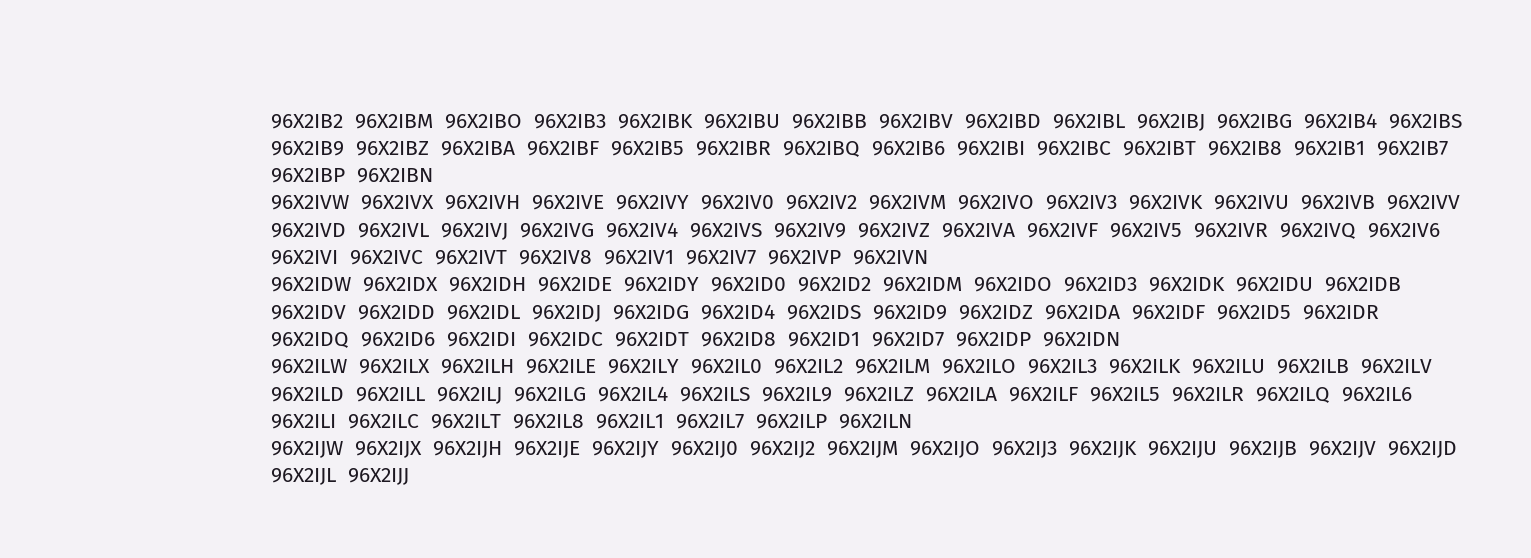96X2IB2  96X2IBM  96X2IBO  96X2IB3  96X2IBK  96X2IBU  96X2IBB  96X2IBV  96X2IBD  96X2IBL  96X2IBJ  96X2IBG  96X2IB4  96X2IBS  96X2IB9  96X2IBZ  96X2IBA  96X2IBF  96X2IB5  96X2IBR  96X2IBQ  96X2IB6  96X2IBI  96X2IBC  96X2IBT  96X2IB8  96X2IB1  96X2IB7  96X2IBP  96X2IBN
96X2IVW  96X2IVX  96X2IVH  96X2IVE  96X2IVY  96X2IV0  96X2IV2  96X2IVM  96X2IVO  96X2IV3  96X2IVK  96X2IVU  96X2IVB  96X2IVV  96X2IVD  96X2IVL  96X2IVJ  96X2IVG  96X2IV4  96X2IVS  96X2IV9  96X2IVZ  96X2IVA  96X2IVF  96X2IV5  96X2IVR  96X2IVQ  96X2IV6  96X2IVI  96X2IVC  96X2IVT  96X2IV8  96X2IV1  96X2IV7  96X2IVP  96X2IVN
96X2IDW  96X2IDX  96X2IDH  96X2IDE  96X2IDY  96X2ID0  96X2ID2  96X2IDM  96X2IDO  96X2ID3  96X2IDK  96X2IDU  96X2IDB  96X2IDV  96X2IDD  96X2IDL  96X2IDJ  96X2IDG  96X2ID4  96X2IDS  96X2ID9  96X2IDZ  96X2IDA  96X2IDF  96X2ID5  96X2IDR  96X2IDQ  96X2ID6  96X2IDI  96X2IDC  96X2IDT  96X2ID8  96X2ID1  96X2ID7  96X2IDP  96X2IDN
96X2ILW  96X2ILX  96X2ILH  96X2ILE  96X2ILY  96X2IL0  96X2IL2  96X2ILM  96X2ILO  96X2IL3  96X2ILK  96X2ILU  96X2ILB  96X2ILV  96X2ILD  96X2ILL  96X2ILJ  96X2ILG  96X2IL4  96X2ILS  96X2IL9  96X2ILZ  96X2ILA  96X2ILF  96X2IL5  96X2ILR  96X2ILQ  96X2IL6  96X2ILI  96X2ILC  96X2ILT  96X2IL8  96X2IL1  96X2IL7  96X2ILP  96X2ILN
96X2IJW  96X2IJX  96X2IJH  96X2IJE  96X2IJY  96X2IJ0  96X2IJ2  96X2IJM  96X2IJO  96X2IJ3  96X2IJK  96X2IJU  96X2IJB  96X2IJV  96X2IJD  96X2IJL  96X2IJJ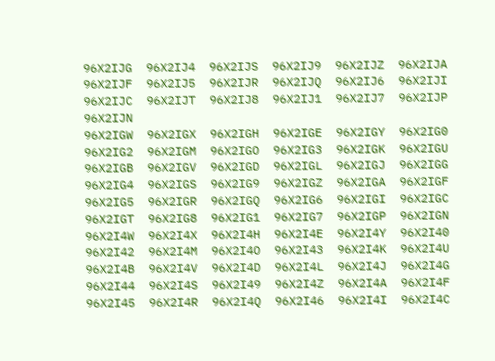96X2IJG  96X2IJ4  96X2IJS  96X2IJ9  96X2IJZ  96X2IJA  96X2IJF  96X2IJ5  96X2IJR  96X2IJQ  96X2IJ6  96X2IJI  96X2IJC  96X2IJT  96X2IJ8  96X2IJ1  96X2IJ7  96X2IJP  96X2IJN
96X2IGW  96X2IGX  96X2IGH  96X2IGE  96X2IGY  96X2IG0  96X2IG2  96X2IGM  96X2IGO  96X2IG3  96X2IGK  96X2IGU  96X2IGB  96X2IGV  96X2IGD  96X2IGL  96X2IGJ  96X2IGG  96X2IG4  96X2IGS  96X2IG9  96X2IGZ  96X2IGA  96X2IGF  96X2IG5  96X2IGR  96X2IGQ  96X2IG6  96X2IGI  96X2IGC  96X2IGT  96X2IG8  96X2IG1  96X2IG7  96X2IGP  96X2IGN
96X2I4W  96X2I4X  96X2I4H  96X2I4E  96X2I4Y  96X2I40  96X2I42  96X2I4M  96X2I4O  96X2I43  96X2I4K  96X2I4U  96X2I4B  96X2I4V  96X2I4D  96X2I4L  96X2I4J  96X2I4G  96X2I44  96X2I4S  96X2I49  96X2I4Z  96X2I4A  96X2I4F  96X2I45  96X2I4R  96X2I4Q  96X2I46  96X2I4I  96X2I4C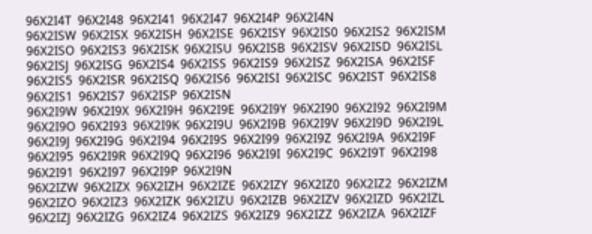96X2I4T  96X2I48  96X2I41  96X2I47  96X2I4P  96X2I4N
96X2ISW  96X2ISX  96X2ISH  96X2ISE  96X2ISY  96X2IS0  96X2IS2  96X2ISM  96X2ISO  96X2IS3  96X2ISK  96X2ISU  96X2ISB  96X2ISV  96X2ISD  96X2ISL  96X2ISJ  96X2ISG  96X2IS4  96X2ISS  96X2IS9  96X2ISZ  96X2ISA  96X2ISF  96X2IS5  96X2ISR  96X2ISQ  96X2IS6  96X2ISI  96X2ISC  96X2IST  96X2IS8  96X2IS1  96X2IS7  96X2ISP  96X2ISN
96X2I9W  96X2I9X  96X2I9H  96X2I9E  96X2I9Y  96X2I90  96X2I92  96X2I9M  96X2I9O  96X2I93  96X2I9K  96X2I9U  96X2I9B  96X2I9V  96X2I9D  96X2I9L  96X2I9J  96X2I9G  96X2I94  96X2I9S  96X2I99  96X2I9Z  96X2I9A  96X2I9F  96X2I95  96X2I9R  96X2I9Q  96X2I96  96X2I9I  96X2I9C  96X2I9T  96X2I98  96X2I91  96X2I97  96X2I9P  96X2I9N
96X2IZW  96X2IZX  96X2IZH  96X2IZE  96X2IZY  96X2IZ0  96X2IZ2  96X2IZM  96X2IZO  96X2IZ3  96X2IZK  96X2IZU  96X2IZB  96X2IZV  96X2IZD  96X2IZL  96X2IZJ  96X2IZG  96X2IZ4  96X2IZS  96X2IZ9  96X2IZZ  96X2IZA  96X2IZF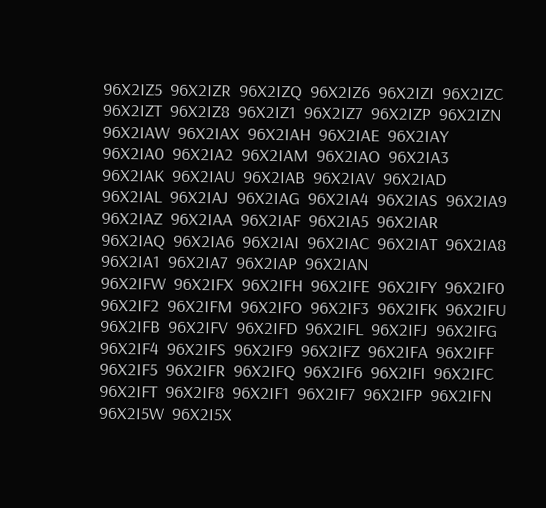96X2IZ5  96X2IZR  96X2IZQ  96X2IZ6  96X2IZI  96X2IZC  96X2IZT  96X2IZ8  96X2IZ1  96X2IZ7  96X2IZP  96X2IZN
96X2IAW  96X2IAX  96X2IAH  96X2IAE  96X2IAY  96X2IA0  96X2IA2  96X2IAM  96X2IAO  96X2IA3  96X2IAK  96X2IAU  96X2IAB  96X2IAV  96X2IAD  96X2IAL  96X2IAJ  96X2IAG  96X2IA4  96X2IAS  96X2IA9  96X2IAZ  96X2IAA  96X2IAF  96X2IA5  96X2IAR  96X2IAQ  96X2IA6  96X2IAI  96X2IAC  96X2IAT  96X2IA8  96X2IA1  96X2IA7  96X2IAP  96X2IAN
96X2IFW  96X2IFX  96X2IFH  96X2IFE  96X2IFY  96X2IF0  96X2IF2  96X2IFM  96X2IFO  96X2IF3  96X2IFK  96X2IFU  96X2IFB  96X2IFV  96X2IFD  96X2IFL  96X2IFJ  96X2IFG  96X2IF4  96X2IFS  96X2IF9  96X2IFZ  96X2IFA  96X2IFF  96X2IF5  96X2IFR  96X2IFQ  96X2IF6  96X2IFI  96X2IFC  96X2IFT  96X2IF8  96X2IF1  96X2IF7  96X2IFP  96X2IFN
96X2I5W  96X2I5X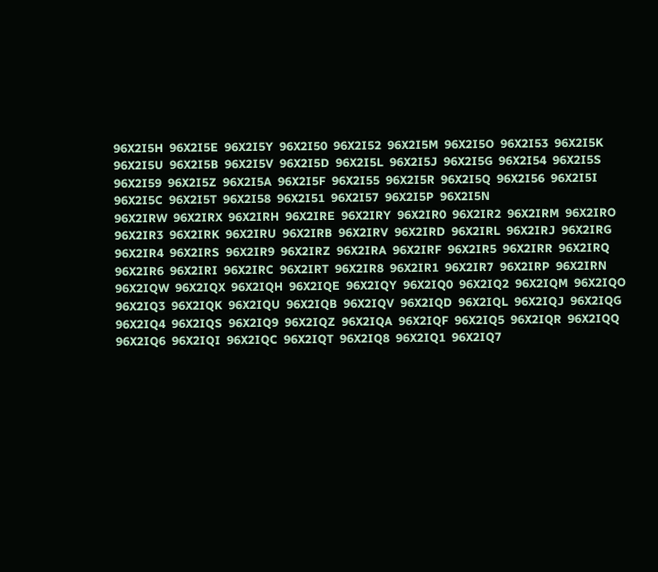96X2I5H  96X2I5E  96X2I5Y  96X2I50  96X2I52  96X2I5M  96X2I5O  96X2I53  96X2I5K  96X2I5U  96X2I5B  96X2I5V  96X2I5D  96X2I5L  96X2I5J  96X2I5G  96X2I54  96X2I5S  96X2I59  96X2I5Z  96X2I5A  96X2I5F  96X2I55  96X2I5R  96X2I5Q  96X2I56  96X2I5I  96X2I5C  96X2I5T  96X2I58  96X2I51  96X2I57  96X2I5P  96X2I5N
96X2IRW  96X2IRX  96X2IRH  96X2IRE  96X2IRY  96X2IR0  96X2IR2  96X2IRM  96X2IRO  96X2IR3  96X2IRK  96X2IRU  96X2IRB  96X2IRV  96X2IRD  96X2IRL  96X2IRJ  96X2IRG  96X2IR4  96X2IRS  96X2IR9  96X2IRZ  96X2IRA  96X2IRF  96X2IR5  96X2IRR  96X2IRQ  96X2IR6  96X2IRI  96X2IRC  96X2IRT  96X2IR8  96X2IR1  96X2IR7  96X2IRP  96X2IRN
96X2IQW  96X2IQX  96X2IQH  96X2IQE  96X2IQY  96X2IQ0  96X2IQ2  96X2IQM  96X2IQO  96X2IQ3  96X2IQK  96X2IQU  96X2IQB  96X2IQV  96X2IQD  96X2IQL  96X2IQJ  96X2IQG  96X2IQ4  96X2IQS  96X2IQ9  96X2IQZ  96X2IQA  96X2IQF  96X2IQ5  96X2IQR  96X2IQQ  96X2IQ6  96X2IQI  96X2IQC  96X2IQT  96X2IQ8  96X2IQ1  96X2IQ7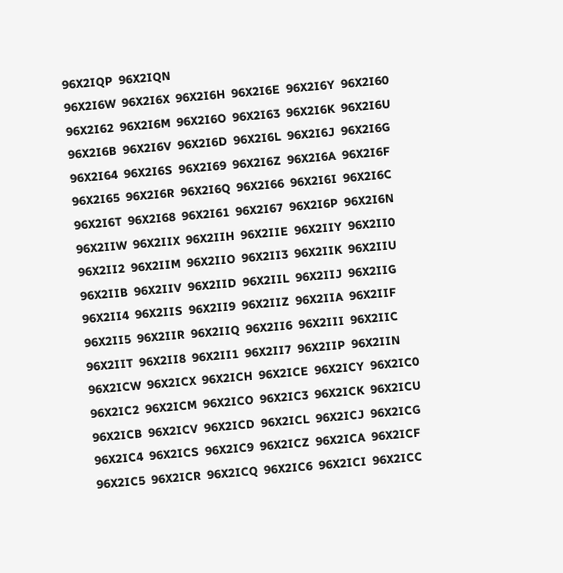96X2IQP  96X2IQN
96X2I6W  96X2I6X  96X2I6H  96X2I6E  96X2I6Y  96X2I60  96X2I62  96X2I6M  96X2I6O  96X2I63  96X2I6K  96X2I6U  96X2I6B  96X2I6V  96X2I6D  96X2I6L  96X2I6J  96X2I6G  96X2I64  96X2I6S  96X2I69  96X2I6Z  96X2I6A  96X2I6F  96X2I65  96X2I6R  96X2I6Q  96X2I66  96X2I6I  96X2I6C  96X2I6T  96X2I68  96X2I61  96X2I67  96X2I6P  96X2I6N
96X2IIW  96X2IIX  96X2IIH  96X2IIE  96X2IIY  96X2II0  96X2II2  96X2IIM  96X2IIO  96X2II3  96X2IIK  96X2IIU  96X2IIB  96X2IIV  96X2IID  96X2IIL  96X2IIJ  96X2IIG  96X2II4  96X2IIS  96X2II9  96X2IIZ  96X2IIA  96X2IIF  96X2II5  96X2IIR  96X2IIQ  96X2II6  96X2III  96X2IIC  96X2IIT  96X2II8  96X2II1  96X2II7  96X2IIP  96X2IIN
96X2ICW  96X2ICX  96X2ICH  96X2ICE  96X2ICY  96X2IC0  96X2IC2  96X2ICM  96X2ICO  96X2IC3  96X2ICK  96X2ICU  96X2ICB  96X2ICV  96X2ICD  96X2ICL  96X2ICJ  96X2ICG  96X2IC4  96X2ICS  96X2IC9  96X2ICZ  96X2ICA  96X2ICF  96X2IC5  96X2ICR  96X2ICQ  96X2IC6  96X2ICI  96X2ICC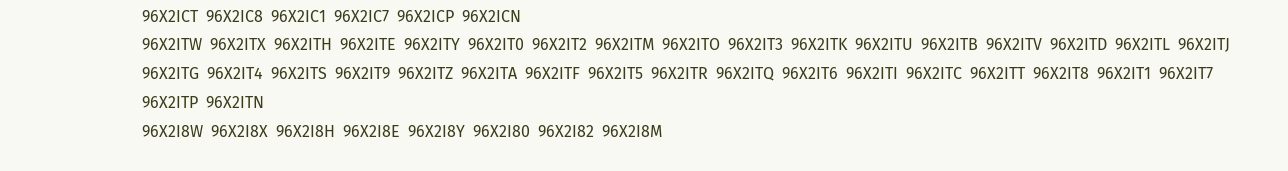96X2ICT  96X2IC8  96X2IC1  96X2IC7  96X2ICP  96X2ICN
96X2ITW  96X2ITX  96X2ITH  96X2ITE  96X2ITY  96X2IT0  96X2IT2  96X2ITM  96X2ITO  96X2IT3  96X2ITK  96X2ITU  96X2ITB  96X2ITV  96X2ITD  96X2ITL  96X2ITJ  96X2ITG  96X2IT4  96X2ITS  96X2IT9  96X2ITZ  96X2ITA  96X2ITF  96X2IT5  96X2ITR  96X2ITQ  96X2IT6  96X2ITI  96X2ITC  96X2ITT  96X2IT8  96X2IT1  96X2IT7  96X2ITP  96X2ITN
96X2I8W  96X2I8X  96X2I8H  96X2I8E  96X2I8Y  96X2I80  96X2I82  96X2I8M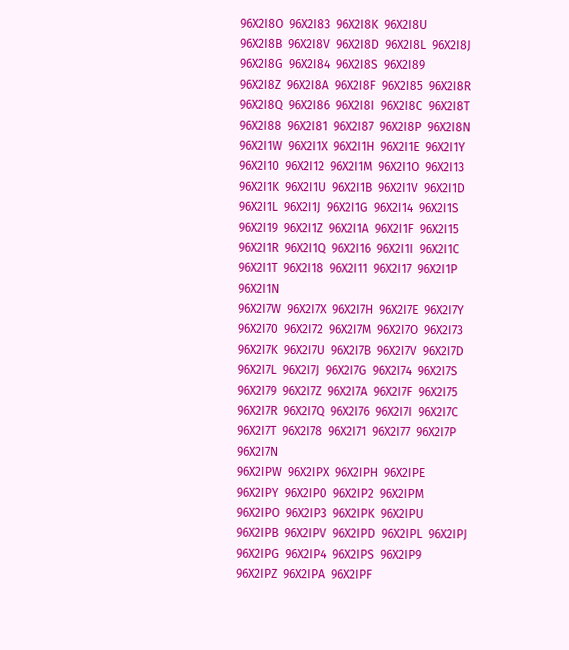96X2I8O  96X2I83  96X2I8K  96X2I8U  96X2I8B  96X2I8V  96X2I8D  96X2I8L  96X2I8J  96X2I8G  96X2I84  96X2I8S  96X2I89  96X2I8Z  96X2I8A  96X2I8F  96X2I85  96X2I8R  96X2I8Q  96X2I86  96X2I8I  96X2I8C  96X2I8T  96X2I88  96X2I81  96X2I87  96X2I8P  96X2I8N
96X2I1W  96X2I1X  96X2I1H  96X2I1E  96X2I1Y  96X2I10  96X2I12  96X2I1M  96X2I1O  96X2I13  96X2I1K  96X2I1U  96X2I1B  96X2I1V  96X2I1D  96X2I1L  96X2I1J  96X2I1G  96X2I14  96X2I1S  96X2I19  96X2I1Z  96X2I1A  96X2I1F  96X2I15  96X2I1R  96X2I1Q  96X2I16  96X2I1I  96X2I1C  96X2I1T  96X2I18  96X2I11  96X2I17  96X2I1P  96X2I1N
96X2I7W  96X2I7X  96X2I7H  96X2I7E  96X2I7Y  96X2I70  96X2I72  96X2I7M  96X2I7O  96X2I73  96X2I7K  96X2I7U  96X2I7B  96X2I7V  96X2I7D  96X2I7L  96X2I7J  96X2I7G  96X2I74  96X2I7S  96X2I79  96X2I7Z  96X2I7A  96X2I7F  96X2I75  96X2I7R  96X2I7Q  96X2I76  96X2I7I  96X2I7C  96X2I7T  96X2I78  96X2I71  96X2I77  96X2I7P  96X2I7N
96X2IPW  96X2IPX  96X2IPH  96X2IPE  96X2IPY  96X2IP0  96X2IP2  96X2IPM  96X2IPO  96X2IP3  96X2IPK  96X2IPU  96X2IPB  96X2IPV  96X2IPD  96X2IPL  96X2IPJ  96X2IPG  96X2IP4  96X2IPS  96X2IP9  96X2IPZ  96X2IPA  96X2IPF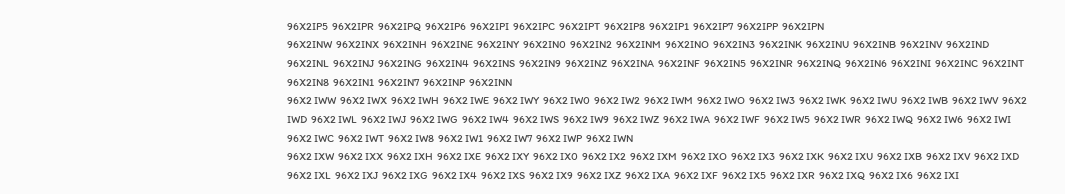96X2IP5  96X2IPR  96X2IPQ  96X2IP6  96X2IPI  96X2IPC  96X2IPT  96X2IP8  96X2IP1  96X2IP7  96X2IPP  96X2IPN
96X2INW  96X2INX  96X2INH  96X2INE  96X2INY  96X2IN0  96X2IN2  96X2INM  96X2INO  96X2IN3  96X2INK  96X2INU  96X2INB  96X2INV  96X2IND  96X2INL  96X2INJ  96X2ING  96X2IN4  96X2INS  96X2IN9  96X2INZ  96X2INA  96X2INF  96X2IN5  96X2INR  96X2INQ  96X2IN6  96X2INI  96X2INC  96X2INT  96X2IN8  96X2IN1  96X2IN7  96X2INP  96X2INN
96X2 IWW  96X2 IWX  96X2 IWH  96X2 IWE  96X2 IWY  96X2 IW0  96X2 IW2  96X2 IWM  96X2 IWO  96X2 IW3  96X2 IWK  96X2 IWU  96X2 IWB  96X2 IWV  96X2 IWD  96X2 IWL  96X2 IWJ  96X2 IWG  96X2 IW4  96X2 IWS  96X2 IW9  96X2 IWZ  96X2 IWA  96X2 IWF  96X2 IW5  96X2 IWR  96X2 IWQ  96X2 IW6  96X2 IWI  96X2 IWC  96X2 IWT  96X2 IW8  96X2 IW1  96X2 IW7  96X2 IWP  96X2 IWN
96X2 IXW  96X2 IXX  96X2 IXH  96X2 IXE  96X2 IXY  96X2 IX0  96X2 IX2  96X2 IXM  96X2 IXO  96X2 IX3  96X2 IXK  96X2 IXU  96X2 IXB  96X2 IXV  96X2 IXD  96X2 IXL  96X2 IXJ  96X2 IXG  96X2 IX4  96X2 IXS  96X2 IX9  96X2 IXZ  96X2 IXA  96X2 IXF  96X2 IX5  96X2 IXR  96X2 IXQ  96X2 IX6  96X2 IXI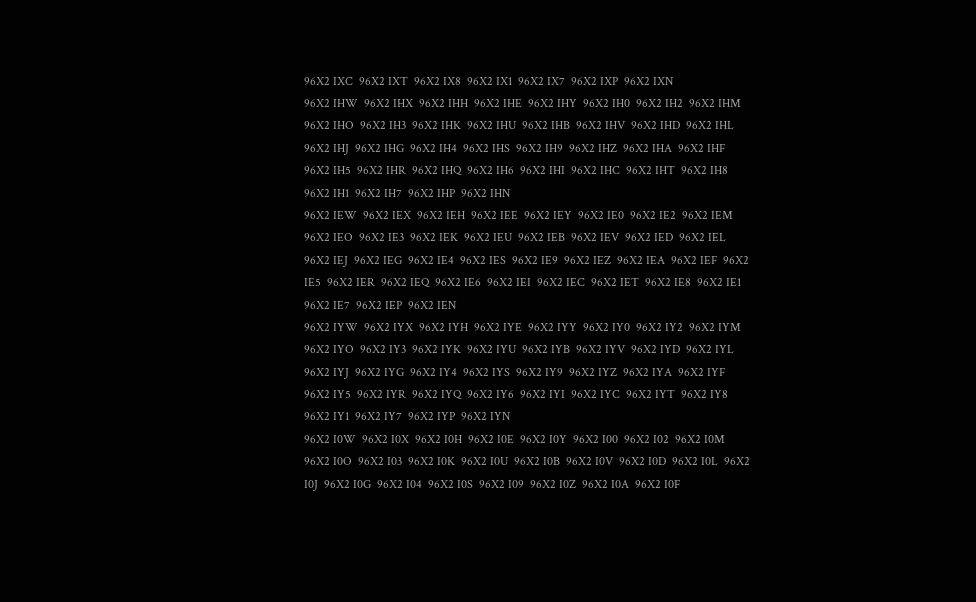96X2 IXC  96X2 IXT  96X2 IX8  96X2 IX1  96X2 IX7  96X2 IXP  96X2 IXN
96X2 IHW  96X2 IHX  96X2 IHH  96X2 IHE  96X2 IHY  96X2 IH0  96X2 IH2  96X2 IHM  96X2 IHO  96X2 IH3  96X2 IHK  96X2 IHU  96X2 IHB  96X2 IHV  96X2 IHD  96X2 IHL  96X2 IHJ  96X2 IHG  96X2 IH4  96X2 IHS  96X2 IH9  96X2 IHZ  96X2 IHA  96X2 IHF  96X2 IH5  96X2 IHR  96X2 IHQ  96X2 IH6  96X2 IHI  96X2 IHC  96X2 IHT  96X2 IH8  96X2 IH1  96X2 IH7  96X2 IHP  96X2 IHN
96X2 IEW  96X2 IEX  96X2 IEH  96X2 IEE  96X2 IEY  96X2 IE0  96X2 IE2  96X2 IEM  96X2 IEO  96X2 IE3  96X2 IEK  96X2 IEU  96X2 IEB  96X2 IEV  96X2 IED  96X2 IEL  96X2 IEJ  96X2 IEG  96X2 IE4  96X2 IES  96X2 IE9  96X2 IEZ  96X2 IEA  96X2 IEF  96X2 IE5  96X2 IER  96X2 IEQ  96X2 IE6  96X2 IEI  96X2 IEC  96X2 IET  96X2 IE8  96X2 IE1  96X2 IE7  96X2 IEP  96X2 IEN
96X2 IYW  96X2 IYX  96X2 IYH  96X2 IYE  96X2 IYY  96X2 IY0  96X2 IY2  96X2 IYM  96X2 IYO  96X2 IY3  96X2 IYK  96X2 IYU  96X2 IYB  96X2 IYV  96X2 IYD  96X2 IYL  96X2 IYJ  96X2 IYG  96X2 IY4  96X2 IYS  96X2 IY9  96X2 IYZ  96X2 IYA  96X2 IYF  96X2 IY5  96X2 IYR  96X2 IYQ  96X2 IY6  96X2 IYI  96X2 IYC  96X2 IYT  96X2 IY8  96X2 IY1  96X2 IY7  96X2 IYP  96X2 IYN
96X2 I0W  96X2 I0X  96X2 I0H  96X2 I0E  96X2 I0Y  96X2 I00  96X2 I02  96X2 I0M  96X2 I0O  96X2 I03  96X2 I0K  96X2 I0U  96X2 I0B  96X2 I0V  96X2 I0D  96X2 I0L  96X2 I0J  96X2 I0G  96X2 I04  96X2 I0S  96X2 I09  96X2 I0Z  96X2 I0A  96X2 I0F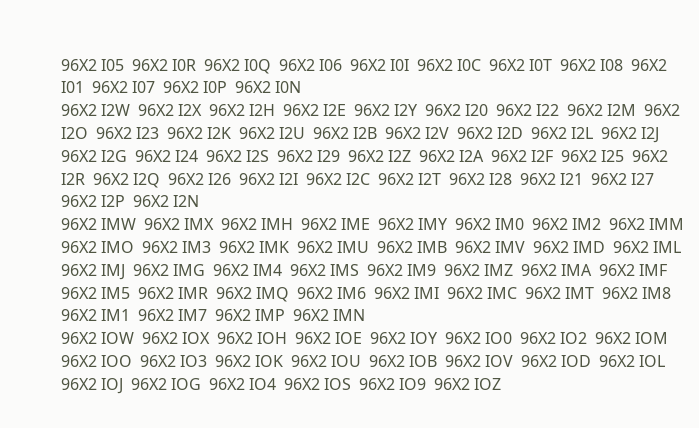96X2 I05  96X2 I0R  96X2 I0Q  96X2 I06  96X2 I0I  96X2 I0C  96X2 I0T  96X2 I08  96X2 I01  96X2 I07  96X2 I0P  96X2 I0N
96X2 I2W  96X2 I2X  96X2 I2H  96X2 I2E  96X2 I2Y  96X2 I20  96X2 I22  96X2 I2M  96X2 I2O  96X2 I23  96X2 I2K  96X2 I2U  96X2 I2B  96X2 I2V  96X2 I2D  96X2 I2L  96X2 I2J  96X2 I2G  96X2 I24  96X2 I2S  96X2 I29  96X2 I2Z  96X2 I2A  96X2 I2F  96X2 I25  96X2 I2R  96X2 I2Q  96X2 I26  96X2 I2I  96X2 I2C  96X2 I2T  96X2 I28  96X2 I21  96X2 I27  96X2 I2P  96X2 I2N
96X2 IMW  96X2 IMX  96X2 IMH  96X2 IME  96X2 IMY  96X2 IM0  96X2 IM2  96X2 IMM  96X2 IMO  96X2 IM3  96X2 IMK  96X2 IMU  96X2 IMB  96X2 IMV  96X2 IMD  96X2 IML  96X2 IMJ  96X2 IMG  96X2 IM4  96X2 IMS  96X2 IM9  96X2 IMZ  96X2 IMA  96X2 IMF  96X2 IM5  96X2 IMR  96X2 IMQ  96X2 IM6  96X2 IMI  96X2 IMC  96X2 IMT  96X2 IM8  96X2 IM1  96X2 IM7  96X2 IMP  96X2 IMN
96X2 IOW  96X2 IOX  96X2 IOH  96X2 IOE  96X2 IOY  96X2 IO0  96X2 IO2  96X2 IOM  96X2 IOO  96X2 IO3  96X2 IOK  96X2 IOU  96X2 IOB  96X2 IOV  96X2 IOD  96X2 IOL  96X2 IOJ  96X2 IOG  96X2 IO4  96X2 IOS  96X2 IO9  96X2 IOZ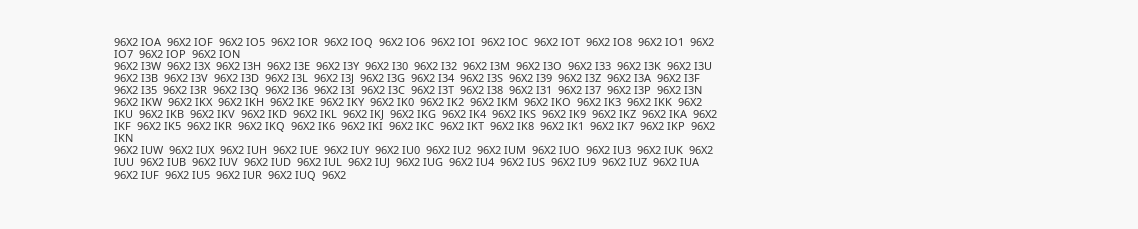96X2 IOA  96X2 IOF  96X2 IO5  96X2 IOR  96X2 IOQ  96X2 IO6  96X2 IOI  96X2 IOC  96X2 IOT  96X2 IO8  96X2 IO1  96X2 IO7  96X2 IOP  96X2 ION
96X2 I3W  96X2 I3X  96X2 I3H  96X2 I3E  96X2 I3Y  96X2 I30  96X2 I32  96X2 I3M  96X2 I3O  96X2 I33  96X2 I3K  96X2 I3U  96X2 I3B  96X2 I3V  96X2 I3D  96X2 I3L  96X2 I3J  96X2 I3G  96X2 I34  96X2 I3S  96X2 I39  96X2 I3Z  96X2 I3A  96X2 I3F  96X2 I35  96X2 I3R  96X2 I3Q  96X2 I36  96X2 I3I  96X2 I3C  96X2 I3T  96X2 I38  96X2 I31  96X2 I37  96X2 I3P  96X2 I3N
96X2 IKW  96X2 IKX  96X2 IKH  96X2 IKE  96X2 IKY  96X2 IK0  96X2 IK2  96X2 IKM  96X2 IKO  96X2 IK3  96X2 IKK  96X2 IKU  96X2 IKB  96X2 IKV  96X2 IKD  96X2 IKL  96X2 IKJ  96X2 IKG  96X2 IK4  96X2 IKS  96X2 IK9  96X2 IKZ  96X2 IKA  96X2 IKF  96X2 IK5  96X2 IKR  96X2 IKQ  96X2 IK6  96X2 IKI  96X2 IKC  96X2 IKT  96X2 IK8  96X2 IK1  96X2 IK7  96X2 IKP  96X2 IKN
96X2 IUW  96X2 IUX  96X2 IUH  96X2 IUE  96X2 IUY  96X2 IU0  96X2 IU2  96X2 IUM  96X2 IUO  96X2 IU3  96X2 IUK  96X2 IUU  96X2 IUB  96X2 IUV  96X2 IUD  96X2 IUL  96X2 IUJ  96X2 IUG  96X2 IU4  96X2 IUS  96X2 IU9  96X2 IUZ  96X2 IUA  96X2 IUF  96X2 IU5  96X2 IUR  96X2 IUQ  96X2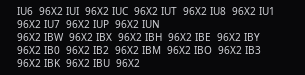IU6  96X2 IUI  96X2 IUC  96X2 IUT  96X2 IU8  96X2 IU1  96X2 IU7  96X2 IUP  96X2 IUN
96X2 IBW  96X2 IBX  96X2 IBH  96X2 IBE  96X2 IBY  96X2 IB0  96X2 IB2  96X2 IBM  96X2 IBO  96X2 IB3  96X2 IBK  96X2 IBU  96X2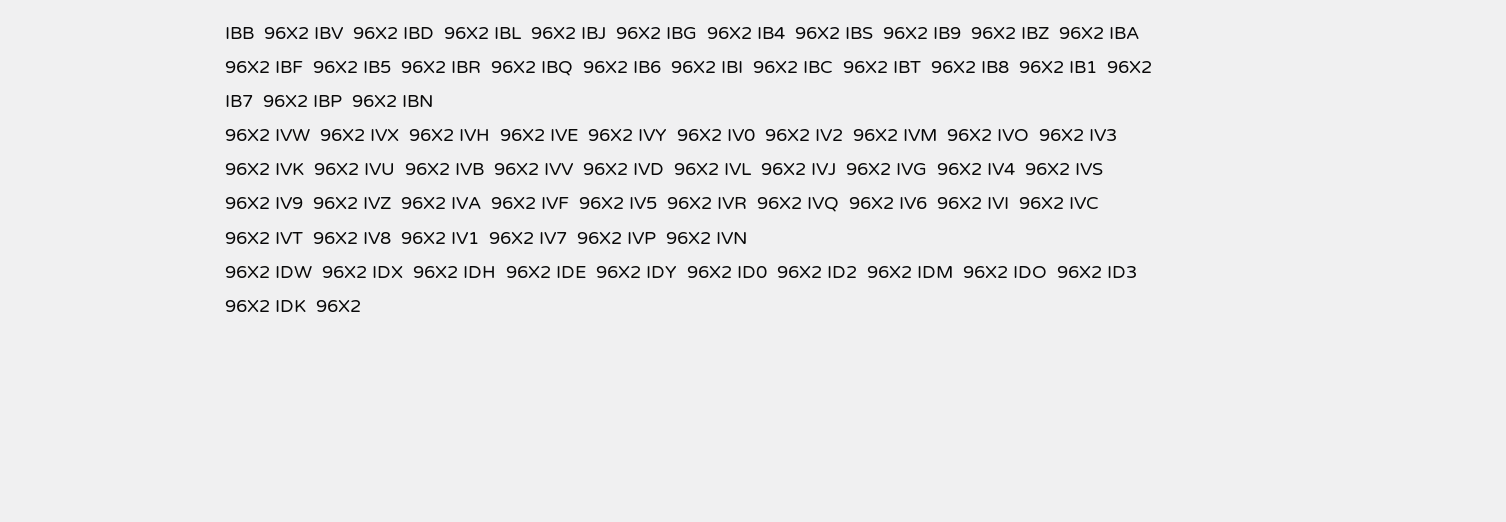IBB  96X2 IBV  96X2 IBD  96X2 IBL  96X2 IBJ  96X2 IBG  96X2 IB4  96X2 IBS  96X2 IB9  96X2 IBZ  96X2 IBA  96X2 IBF  96X2 IB5  96X2 IBR  96X2 IBQ  96X2 IB6  96X2 IBI  96X2 IBC  96X2 IBT  96X2 IB8  96X2 IB1  96X2 IB7  96X2 IBP  96X2 IBN
96X2 IVW  96X2 IVX  96X2 IVH  96X2 IVE  96X2 IVY  96X2 IV0  96X2 IV2  96X2 IVM  96X2 IVO  96X2 IV3  96X2 IVK  96X2 IVU  96X2 IVB  96X2 IVV  96X2 IVD  96X2 IVL  96X2 IVJ  96X2 IVG  96X2 IV4  96X2 IVS  96X2 IV9  96X2 IVZ  96X2 IVA  96X2 IVF  96X2 IV5  96X2 IVR  96X2 IVQ  96X2 IV6  96X2 IVI  96X2 IVC  96X2 IVT  96X2 IV8  96X2 IV1  96X2 IV7  96X2 IVP  96X2 IVN
96X2 IDW  96X2 IDX  96X2 IDH  96X2 IDE  96X2 IDY  96X2 ID0  96X2 ID2  96X2 IDM  96X2 IDO  96X2 ID3  96X2 IDK  96X2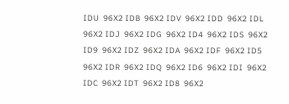IDU  96X2 IDB  96X2 IDV  96X2 IDD  96X2 IDL  96X2 IDJ  96X2 IDG  96X2 ID4  96X2 IDS  96X2 ID9  96X2 IDZ  96X2 IDA  96X2 IDF  96X2 ID5  96X2 IDR  96X2 IDQ  96X2 ID6  96X2 IDI  96X2 IDC  96X2 IDT  96X2 ID8  96X2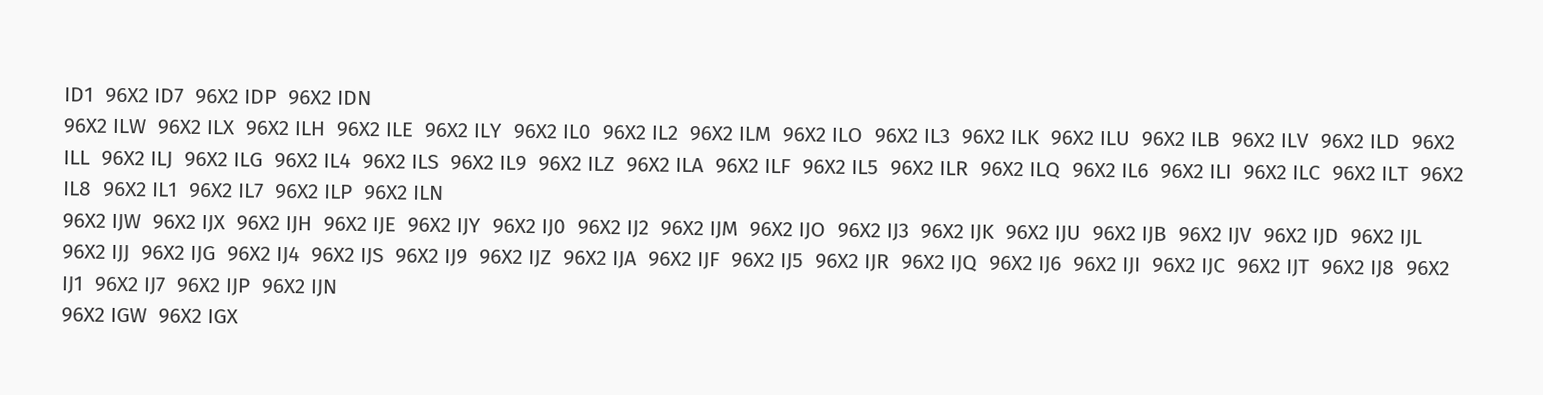ID1  96X2 ID7  96X2 IDP  96X2 IDN
96X2 ILW  96X2 ILX  96X2 ILH  96X2 ILE  96X2 ILY  96X2 IL0  96X2 IL2  96X2 ILM  96X2 ILO  96X2 IL3  96X2 ILK  96X2 ILU  96X2 ILB  96X2 ILV  96X2 ILD  96X2 ILL  96X2 ILJ  96X2 ILG  96X2 IL4  96X2 ILS  96X2 IL9  96X2 ILZ  96X2 ILA  96X2 ILF  96X2 IL5  96X2 ILR  96X2 ILQ  96X2 IL6  96X2 ILI  96X2 ILC  96X2 ILT  96X2 IL8  96X2 IL1  96X2 IL7  96X2 ILP  96X2 ILN
96X2 IJW  96X2 IJX  96X2 IJH  96X2 IJE  96X2 IJY  96X2 IJ0  96X2 IJ2  96X2 IJM  96X2 IJO  96X2 IJ3  96X2 IJK  96X2 IJU  96X2 IJB  96X2 IJV  96X2 IJD  96X2 IJL  96X2 IJJ  96X2 IJG  96X2 IJ4  96X2 IJS  96X2 IJ9  96X2 IJZ  96X2 IJA  96X2 IJF  96X2 IJ5  96X2 IJR  96X2 IJQ  96X2 IJ6  96X2 IJI  96X2 IJC  96X2 IJT  96X2 IJ8  96X2 IJ1  96X2 IJ7  96X2 IJP  96X2 IJN
96X2 IGW  96X2 IGX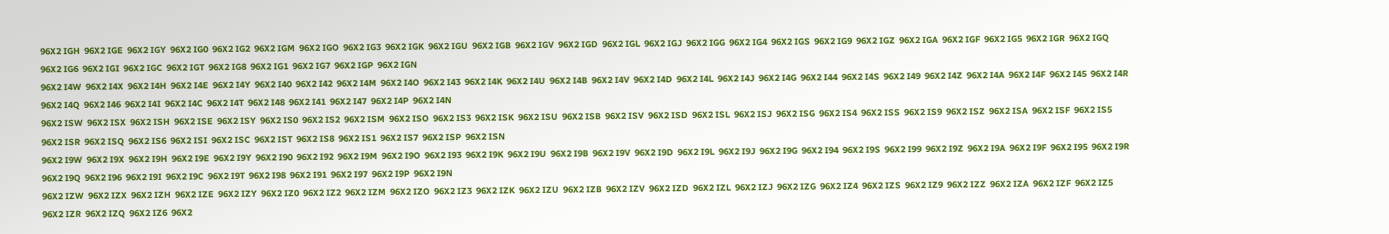96X2 IGH  96X2 IGE  96X2 IGY  96X2 IG0  96X2 IG2  96X2 IGM  96X2 IGO  96X2 IG3  96X2 IGK  96X2 IGU  96X2 IGB  96X2 IGV  96X2 IGD  96X2 IGL  96X2 IGJ  96X2 IGG  96X2 IG4  96X2 IGS  96X2 IG9  96X2 IGZ  96X2 IGA  96X2 IGF  96X2 IG5  96X2 IGR  96X2 IGQ  96X2 IG6  96X2 IGI  96X2 IGC  96X2 IGT  96X2 IG8  96X2 IG1  96X2 IG7  96X2 IGP  96X2 IGN
96X2 I4W  96X2 I4X  96X2 I4H  96X2 I4E  96X2 I4Y  96X2 I40  96X2 I42  96X2 I4M  96X2 I4O  96X2 I43  96X2 I4K  96X2 I4U  96X2 I4B  96X2 I4V  96X2 I4D  96X2 I4L  96X2 I4J  96X2 I4G  96X2 I44  96X2 I4S  96X2 I49  96X2 I4Z  96X2 I4A  96X2 I4F  96X2 I45  96X2 I4R  96X2 I4Q  96X2 I46  96X2 I4I  96X2 I4C  96X2 I4T  96X2 I48  96X2 I41  96X2 I47  96X2 I4P  96X2 I4N
96X2 ISW  96X2 ISX  96X2 ISH  96X2 ISE  96X2 ISY  96X2 IS0  96X2 IS2  96X2 ISM  96X2 ISO  96X2 IS3  96X2 ISK  96X2 ISU  96X2 ISB  96X2 ISV  96X2 ISD  96X2 ISL  96X2 ISJ  96X2 ISG  96X2 IS4  96X2 ISS  96X2 IS9  96X2 ISZ  96X2 ISA  96X2 ISF  96X2 IS5  96X2 ISR  96X2 ISQ  96X2 IS6  96X2 ISI  96X2 ISC  96X2 IST  96X2 IS8  96X2 IS1  96X2 IS7  96X2 ISP  96X2 ISN
96X2 I9W  96X2 I9X  96X2 I9H  96X2 I9E  96X2 I9Y  96X2 I90  96X2 I92  96X2 I9M  96X2 I9O  96X2 I93  96X2 I9K  96X2 I9U  96X2 I9B  96X2 I9V  96X2 I9D  96X2 I9L  96X2 I9J  96X2 I9G  96X2 I94  96X2 I9S  96X2 I99  96X2 I9Z  96X2 I9A  96X2 I9F  96X2 I95  96X2 I9R  96X2 I9Q  96X2 I96  96X2 I9I  96X2 I9C  96X2 I9T  96X2 I98  96X2 I91  96X2 I97  96X2 I9P  96X2 I9N
96X2 IZW  96X2 IZX  96X2 IZH  96X2 IZE  96X2 IZY  96X2 IZ0  96X2 IZ2  96X2 IZM  96X2 IZO  96X2 IZ3  96X2 IZK  96X2 IZU  96X2 IZB  96X2 IZV  96X2 IZD  96X2 IZL  96X2 IZJ  96X2 IZG  96X2 IZ4  96X2 IZS  96X2 IZ9  96X2 IZZ  96X2 IZA  96X2 IZF  96X2 IZ5  96X2 IZR  96X2 IZQ  96X2 IZ6  96X2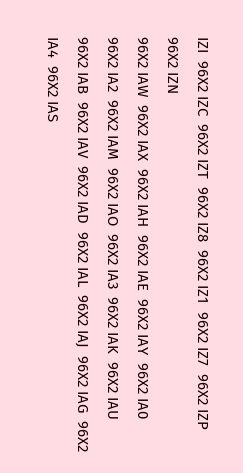IZI  96X2 IZC  96X2 IZT  96X2 IZ8  96X2 IZ1  96X2 IZ7  96X2 IZP  96X2 IZN
96X2 IAW  96X2 IAX  96X2 IAH  96X2 IAE  96X2 IAY  96X2 IA0  96X2 IA2  96X2 IAM  96X2 IAO  96X2 IA3  96X2 IAK  96X2 IAU  96X2 IAB  96X2 IAV  96X2 IAD  96X2 IAL  96X2 IAJ  96X2 IAG  96X2 IA4  96X2 IAS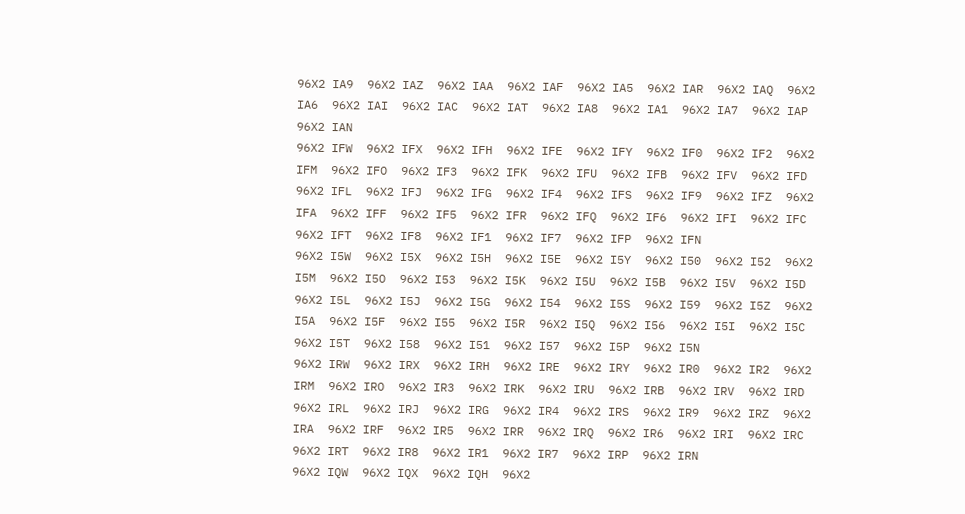96X2 IA9  96X2 IAZ  96X2 IAA  96X2 IAF  96X2 IA5  96X2 IAR  96X2 IAQ  96X2 IA6  96X2 IAI  96X2 IAC  96X2 IAT  96X2 IA8  96X2 IA1  96X2 IA7  96X2 IAP  96X2 IAN
96X2 IFW  96X2 IFX  96X2 IFH  96X2 IFE  96X2 IFY  96X2 IF0  96X2 IF2  96X2 IFM  96X2 IFO  96X2 IF3  96X2 IFK  96X2 IFU  96X2 IFB  96X2 IFV  96X2 IFD  96X2 IFL  96X2 IFJ  96X2 IFG  96X2 IF4  96X2 IFS  96X2 IF9  96X2 IFZ  96X2 IFA  96X2 IFF  96X2 IF5  96X2 IFR  96X2 IFQ  96X2 IF6  96X2 IFI  96X2 IFC  96X2 IFT  96X2 IF8  96X2 IF1  96X2 IF7  96X2 IFP  96X2 IFN
96X2 I5W  96X2 I5X  96X2 I5H  96X2 I5E  96X2 I5Y  96X2 I50  96X2 I52  96X2 I5M  96X2 I5O  96X2 I53  96X2 I5K  96X2 I5U  96X2 I5B  96X2 I5V  96X2 I5D  96X2 I5L  96X2 I5J  96X2 I5G  96X2 I54  96X2 I5S  96X2 I59  96X2 I5Z  96X2 I5A  96X2 I5F  96X2 I55  96X2 I5R  96X2 I5Q  96X2 I56  96X2 I5I  96X2 I5C  96X2 I5T  96X2 I58  96X2 I51  96X2 I57  96X2 I5P  96X2 I5N
96X2 IRW  96X2 IRX  96X2 IRH  96X2 IRE  96X2 IRY  96X2 IR0  96X2 IR2  96X2 IRM  96X2 IRO  96X2 IR3  96X2 IRK  96X2 IRU  96X2 IRB  96X2 IRV  96X2 IRD  96X2 IRL  96X2 IRJ  96X2 IRG  96X2 IR4  96X2 IRS  96X2 IR9  96X2 IRZ  96X2 IRA  96X2 IRF  96X2 IR5  96X2 IRR  96X2 IRQ  96X2 IR6  96X2 IRI  96X2 IRC  96X2 IRT  96X2 IR8  96X2 IR1  96X2 IR7  96X2 IRP  96X2 IRN
96X2 IQW  96X2 IQX  96X2 IQH  96X2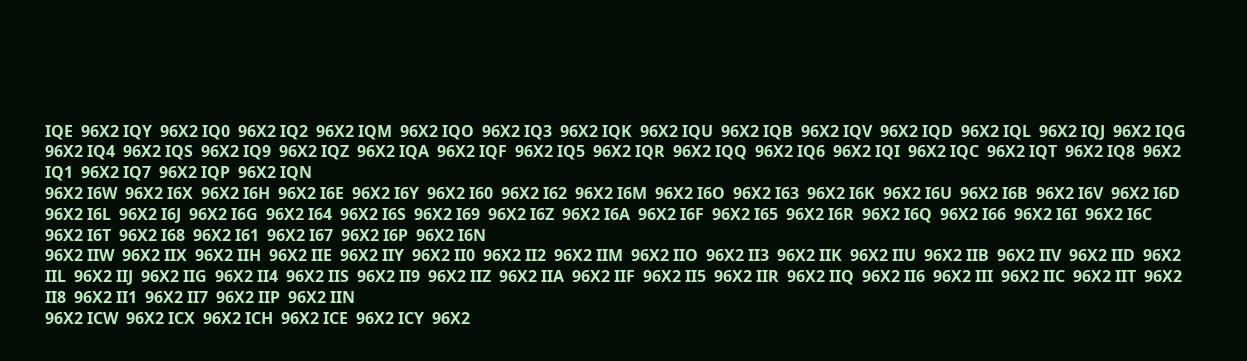IQE  96X2 IQY  96X2 IQ0  96X2 IQ2  96X2 IQM  96X2 IQO  96X2 IQ3  96X2 IQK  96X2 IQU  96X2 IQB  96X2 IQV  96X2 IQD  96X2 IQL  96X2 IQJ  96X2 IQG  96X2 IQ4  96X2 IQS  96X2 IQ9  96X2 IQZ  96X2 IQA  96X2 IQF  96X2 IQ5  96X2 IQR  96X2 IQQ  96X2 IQ6  96X2 IQI  96X2 IQC  96X2 IQT  96X2 IQ8  96X2 IQ1  96X2 IQ7  96X2 IQP  96X2 IQN
96X2 I6W  96X2 I6X  96X2 I6H  96X2 I6E  96X2 I6Y  96X2 I60  96X2 I62  96X2 I6M  96X2 I6O  96X2 I63  96X2 I6K  96X2 I6U  96X2 I6B  96X2 I6V  96X2 I6D  96X2 I6L  96X2 I6J  96X2 I6G  96X2 I64  96X2 I6S  96X2 I69  96X2 I6Z  96X2 I6A  96X2 I6F  96X2 I65  96X2 I6R  96X2 I6Q  96X2 I66  96X2 I6I  96X2 I6C  96X2 I6T  96X2 I68  96X2 I61  96X2 I67  96X2 I6P  96X2 I6N
96X2 IIW  96X2 IIX  96X2 IIH  96X2 IIE  96X2 IIY  96X2 II0  96X2 II2  96X2 IIM  96X2 IIO  96X2 II3  96X2 IIK  96X2 IIU  96X2 IIB  96X2 IIV  96X2 IID  96X2 IIL  96X2 IIJ  96X2 IIG  96X2 II4  96X2 IIS  96X2 II9  96X2 IIZ  96X2 IIA  96X2 IIF  96X2 II5  96X2 IIR  96X2 IIQ  96X2 II6  96X2 III  96X2 IIC  96X2 IIT  96X2 II8  96X2 II1  96X2 II7  96X2 IIP  96X2 IIN
96X2 ICW  96X2 ICX  96X2 ICH  96X2 ICE  96X2 ICY  96X2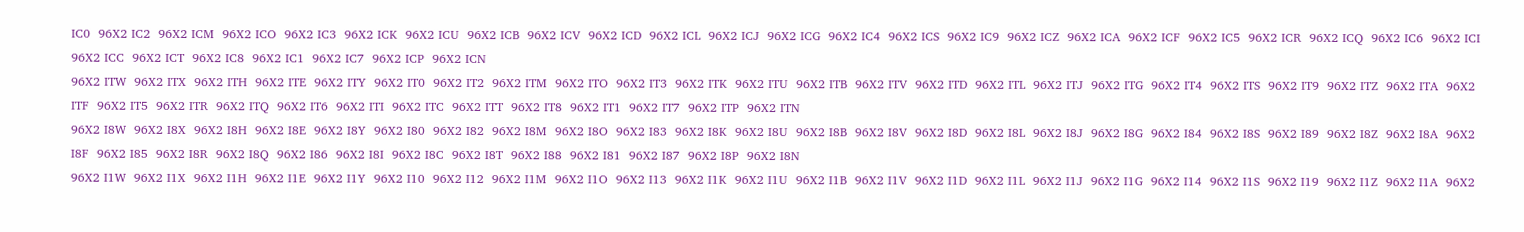IC0  96X2 IC2  96X2 ICM  96X2 ICO  96X2 IC3  96X2 ICK  96X2 ICU  96X2 ICB  96X2 ICV  96X2 ICD  96X2 ICL  96X2 ICJ  96X2 ICG  96X2 IC4  96X2 ICS  96X2 IC9  96X2 ICZ  96X2 ICA  96X2 ICF  96X2 IC5  96X2 ICR  96X2 ICQ  96X2 IC6  96X2 ICI  96X2 ICC  96X2 ICT  96X2 IC8  96X2 IC1  96X2 IC7  96X2 ICP  96X2 ICN
96X2 ITW  96X2 ITX  96X2 ITH  96X2 ITE  96X2 ITY  96X2 IT0  96X2 IT2  96X2 ITM  96X2 ITO  96X2 IT3  96X2 ITK  96X2 ITU  96X2 ITB  96X2 ITV  96X2 ITD  96X2 ITL  96X2 ITJ  96X2 ITG  96X2 IT4  96X2 ITS  96X2 IT9  96X2 ITZ  96X2 ITA  96X2 ITF  96X2 IT5  96X2 ITR  96X2 ITQ  96X2 IT6  96X2 ITI  96X2 ITC  96X2 ITT  96X2 IT8  96X2 IT1  96X2 IT7  96X2 ITP  96X2 ITN
96X2 I8W  96X2 I8X  96X2 I8H  96X2 I8E  96X2 I8Y  96X2 I80  96X2 I82  96X2 I8M  96X2 I8O  96X2 I83  96X2 I8K  96X2 I8U  96X2 I8B  96X2 I8V  96X2 I8D  96X2 I8L  96X2 I8J  96X2 I8G  96X2 I84  96X2 I8S  96X2 I89  96X2 I8Z  96X2 I8A  96X2 I8F  96X2 I85  96X2 I8R  96X2 I8Q  96X2 I86  96X2 I8I  96X2 I8C  96X2 I8T  96X2 I88  96X2 I81  96X2 I87  96X2 I8P  96X2 I8N
96X2 I1W  96X2 I1X  96X2 I1H  96X2 I1E  96X2 I1Y  96X2 I10  96X2 I12  96X2 I1M  96X2 I1O  96X2 I13  96X2 I1K  96X2 I1U  96X2 I1B  96X2 I1V  96X2 I1D  96X2 I1L  96X2 I1J  96X2 I1G  96X2 I14  96X2 I1S  96X2 I19  96X2 I1Z  96X2 I1A  96X2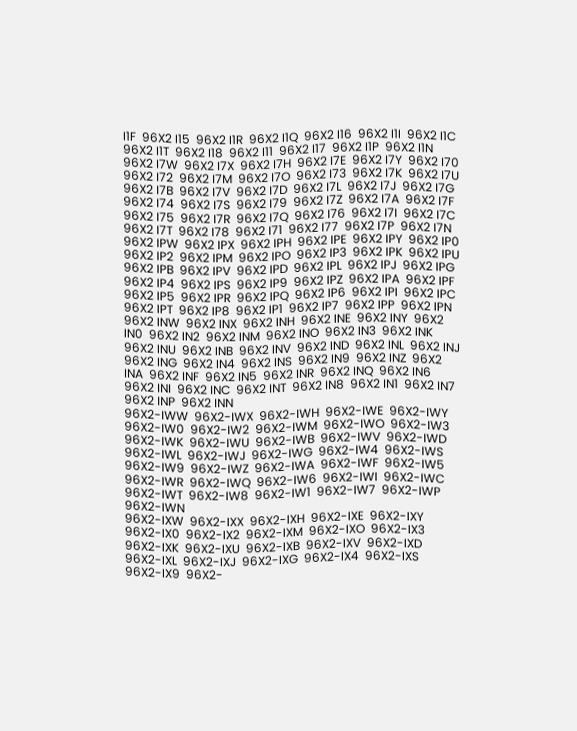I1F  96X2 I15  96X2 I1R  96X2 I1Q  96X2 I16  96X2 I1I  96X2 I1C  96X2 I1T  96X2 I18  96X2 I11  96X2 I17  96X2 I1P  96X2 I1N
96X2 I7W  96X2 I7X  96X2 I7H  96X2 I7E  96X2 I7Y  96X2 I70  96X2 I72  96X2 I7M  96X2 I7O  96X2 I73  96X2 I7K  96X2 I7U  96X2 I7B  96X2 I7V  96X2 I7D  96X2 I7L  96X2 I7J  96X2 I7G  96X2 I74  96X2 I7S  96X2 I79  96X2 I7Z  96X2 I7A  96X2 I7F  96X2 I75  96X2 I7R  96X2 I7Q  96X2 I76  96X2 I7I  96X2 I7C  96X2 I7T  96X2 I78  96X2 I71  96X2 I77  96X2 I7P  96X2 I7N
96X2 IPW  96X2 IPX  96X2 IPH  96X2 IPE  96X2 IPY  96X2 IP0  96X2 IP2  96X2 IPM  96X2 IPO  96X2 IP3  96X2 IPK  96X2 IPU  96X2 IPB  96X2 IPV  96X2 IPD  96X2 IPL  96X2 IPJ  96X2 IPG  96X2 IP4  96X2 IPS  96X2 IP9  96X2 IPZ  96X2 IPA  96X2 IPF  96X2 IP5  96X2 IPR  96X2 IPQ  96X2 IP6  96X2 IPI  96X2 IPC  96X2 IPT  96X2 IP8  96X2 IP1  96X2 IP7  96X2 IPP  96X2 IPN
96X2 INW  96X2 INX  96X2 INH  96X2 INE  96X2 INY  96X2 IN0  96X2 IN2  96X2 INM  96X2 INO  96X2 IN3  96X2 INK  96X2 INU  96X2 INB  96X2 INV  96X2 IND  96X2 INL  96X2 INJ  96X2 ING  96X2 IN4  96X2 INS  96X2 IN9  96X2 INZ  96X2 INA  96X2 INF  96X2 IN5  96X2 INR  96X2 INQ  96X2 IN6  96X2 INI  96X2 INC  96X2 INT  96X2 IN8  96X2 IN1  96X2 IN7  96X2 INP  96X2 INN
96X2-IWW  96X2-IWX  96X2-IWH  96X2-IWE  96X2-IWY  96X2-IW0  96X2-IW2  96X2-IWM  96X2-IWO  96X2-IW3  96X2-IWK  96X2-IWU  96X2-IWB  96X2-IWV  96X2-IWD  96X2-IWL  96X2-IWJ  96X2-IWG  96X2-IW4  96X2-IWS  96X2-IW9  96X2-IWZ  96X2-IWA  96X2-IWF  96X2-IW5  96X2-IWR  96X2-IWQ  96X2-IW6  96X2-IWI  96X2-IWC  96X2-IWT  96X2-IW8  96X2-IW1  96X2-IW7  96X2-IWP  96X2-IWN
96X2-IXW  96X2-IXX  96X2-IXH  96X2-IXE  96X2-IXY  96X2-IX0  96X2-IX2  96X2-IXM  96X2-IXO  96X2-IX3  96X2-IXK  96X2-IXU  96X2-IXB  96X2-IXV  96X2-IXD  96X2-IXL  96X2-IXJ  96X2-IXG  96X2-IX4  96X2-IXS  96X2-IX9  96X2-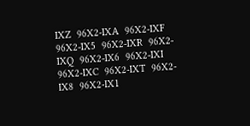IXZ  96X2-IXA  96X2-IXF  96X2-IX5  96X2-IXR  96X2-IXQ  96X2-IX6  96X2-IXI  96X2-IXC  96X2-IXT  96X2-IX8  96X2-IX1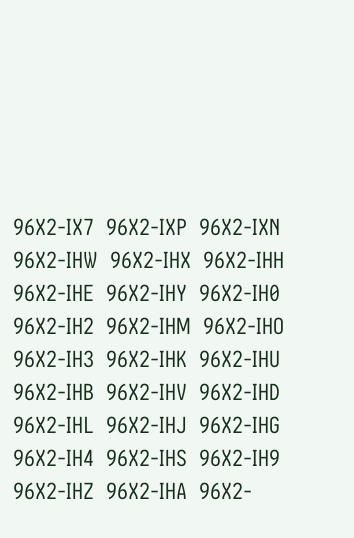96X2-IX7  96X2-IXP  96X2-IXN
96X2-IHW  96X2-IHX  96X2-IHH  96X2-IHE  96X2-IHY  96X2-IH0  96X2-IH2  96X2-IHM  96X2-IHO  96X2-IH3  96X2-IHK  96X2-IHU  96X2-IHB  96X2-IHV  96X2-IHD  96X2-IHL  96X2-IHJ  96X2-IHG  96X2-IH4  96X2-IHS  96X2-IH9  96X2-IHZ  96X2-IHA  96X2-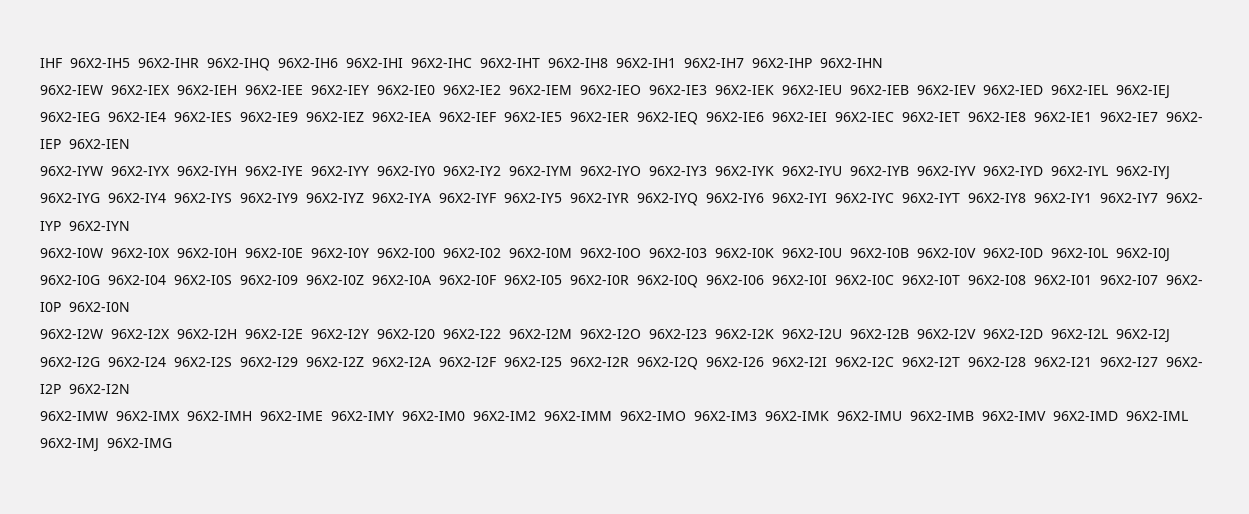IHF  96X2-IH5  96X2-IHR  96X2-IHQ  96X2-IH6  96X2-IHI  96X2-IHC  96X2-IHT  96X2-IH8  96X2-IH1  96X2-IH7  96X2-IHP  96X2-IHN
96X2-IEW  96X2-IEX  96X2-IEH  96X2-IEE  96X2-IEY  96X2-IE0  96X2-IE2  96X2-IEM  96X2-IEO  96X2-IE3  96X2-IEK  96X2-IEU  96X2-IEB  96X2-IEV  96X2-IED  96X2-IEL  96X2-IEJ  96X2-IEG  96X2-IE4  96X2-IES  96X2-IE9  96X2-IEZ  96X2-IEA  96X2-IEF  96X2-IE5  96X2-IER  96X2-IEQ  96X2-IE6  96X2-IEI  96X2-IEC  96X2-IET  96X2-IE8  96X2-IE1  96X2-IE7  96X2-IEP  96X2-IEN
96X2-IYW  96X2-IYX  96X2-IYH  96X2-IYE  96X2-IYY  96X2-IY0  96X2-IY2  96X2-IYM  96X2-IYO  96X2-IY3  96X2-IYK  96X2-IYU  96X2-IYB  96X2-IYV  96X2-IYD  96X2-IYL  96X2-IYJ  96X2-IYG  96X2-IY4  96X2-IYS  96X2-IY9  96X2-IYZ  96X2-IYA  96X2-IYF  96X2-IY5  96X2-IYR  96X2-IYQ  96X2-IY6  96X2-IYI  96X2-IYC  96X2-IYT  96X2-IY8  96X2-IY1  96X2-IY7  96X2-IYP  96X2-IYN
96X2-I0W  96X2-I0X  96X2-I0H  96X2-I0E  96X2-I0Y  96X2-I00  96X2-I02  96X2-I0M  96X2-I0O  96X2-I03  96X2-I0K  96X2-I0U  96X2-I0B  96X2-I0V  96X2-I0D  96X2-I0L  96X2-I0J  96X2-I0G  96X2-I04  96X2-I0S  96X2-I09  96X2-I0Z  96X2-I0A  96X2-I0F  96X2-I05  96X2-I0R  96X2-I0Q  96X2-I06  96X2-I0I  96X2-I0C  96X2-I0T  96X2-I08  96X2-I01  96X2-I07  96X2-I0P  96X2-I0N
96X2-I2W  96X2-I2X  96X2-I2H  96X2-I2E  96X2-I2Y  96X2-I20  96X2-I22  96X2-I2M  96X2-I2O  96X2-I23  96X2-I2K  96X2-I2U  96X2-I2B  96X2-I2V  96X2-I2D  96X2-I2L  96X2-I2J  96X2-I2G  96X2-I24  96X2-I2S  96X2-I29  96X2-I2Z  96X2-I2A  96X2-I2F  96X2-I25  96X2-I2R  96X2-I2Q  96X2-I26  96X2-I2I  96X2-I2C  96X2-I2T  96X2-I28  96X2-I21  96X2-I27  96X2-I2P  96X2-I2N
96X2-IMW  96X2-IMX  96X2-IMH  96X2-IME  96X2-IMY  96X2-IM0  96X2-IM2  96X2-IMM  96X2-IMO  96X2-IM3  96X2-IMK  96X2-IMU  96X2-IMB  96X2-IMV  96X2-IMD  96X2-IML  96X2-IMJ  96X2-IMG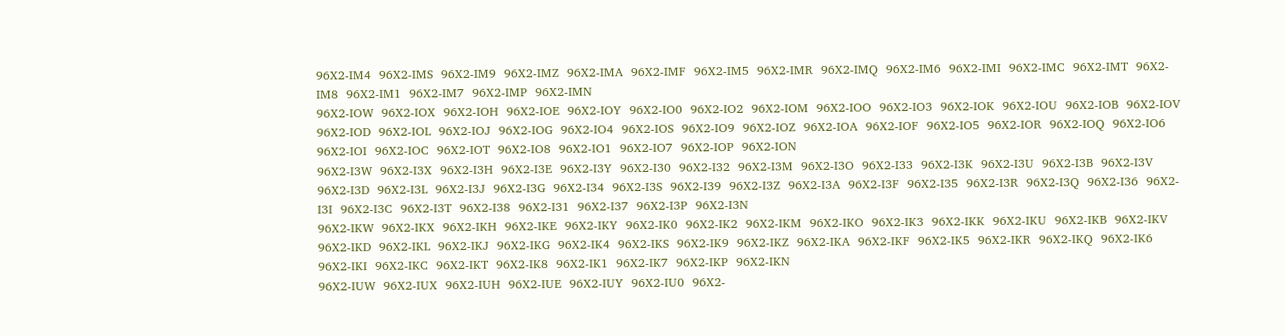96X2-IM4  96X2-IMS  96X2-IM9  96X2-IMZ  96X2-IMA  96X2-IMF  96X2-IM5  96X2-IMR  96X2-IMQ  96X2-IM6  96X2-IMI  96X2-IMC  96X2-IMT  96X2-IM8  96X2-IM1  96X2-IM7  96X2-IMP  96X2-IMN
96X2-IOW  96X2-IOX  96X2-IOH  96X2-IOE  96X2-IOY  96X2-IO0  96X2-IO2  96X2-IOM  96X2-IOO  96X2-IO3  96X2-IOK  96X2-IOU  96X2-IOB  96X2-IOV  96X2-IOD  96X2-IOL  96X2-IOJ  96X2-IOG  96X2-IO4  96X2-IOS  96X2-IO9  96X2-IOZ  96X2-IOA  96X2-IOF  96X2-IO5  96X2-IOR  96X2-IOQ  96X2-IO6  96X2-IOI  96X2-IOC  96X2-IOT  96X2-IO8  96X2-IO1  96X2-IO7  96X2-IOP  96X2-ION
96X2-I3W  96X2-I3X  96X2-I3H  96X2-I3E  96X2-I3Y  96X2-I30  96X2-I32  96X2-I3M  96X2-I3O  96X2-I33  96X2-I3K  96X2-I3U  96X2-I3B  96X2-I3V  96X2-I3D  96X2-I3L  96X2-I3J  96X2-I3G  96X2-I34  96X2-I3S  96X2-I39  96X2-I3Z  96X2-I3A  96X2-I3F  96X2-I35  96X2-I3R  96X2-I3Q  96X2-I36  96X2-I3I  96X2-I3C  96X2-I3T  96X2-I38  96X2-I31  96X2-I37  96X2-I3P  96X2-I3N
96X2-IKW  96X2-IKX  96X2-IKH  96X2-IKE  96X2-IKY  96X2-IK0  96X2-IK2  96X2-IKM  96X2-IKO  96X2-IK3  96X2-IKK  96X2-IKU  96X2-IKB  96X2-IKV  96X2-IKD  96X2-IKL  96X2-IKJ  96X2-IKG  96X2-IK4  96X2-IKS  96X2-IK9  96X2-IKZ  96X2-IKA  96X2-IKF  96X2-IK5  96X2-IKR  96X2-IKQ  96X2-IK6  96X2-IKI  96X2-IKC  96X2-IKT  96X2-IK8  96X2-IK1  96X2-IK7  96X2-IKP  96X2-IKN
96X2-IUW  96X2-IUX  96X2-IUH  96X2-IUE  96X2-IUY  96X2-IU0  96X2-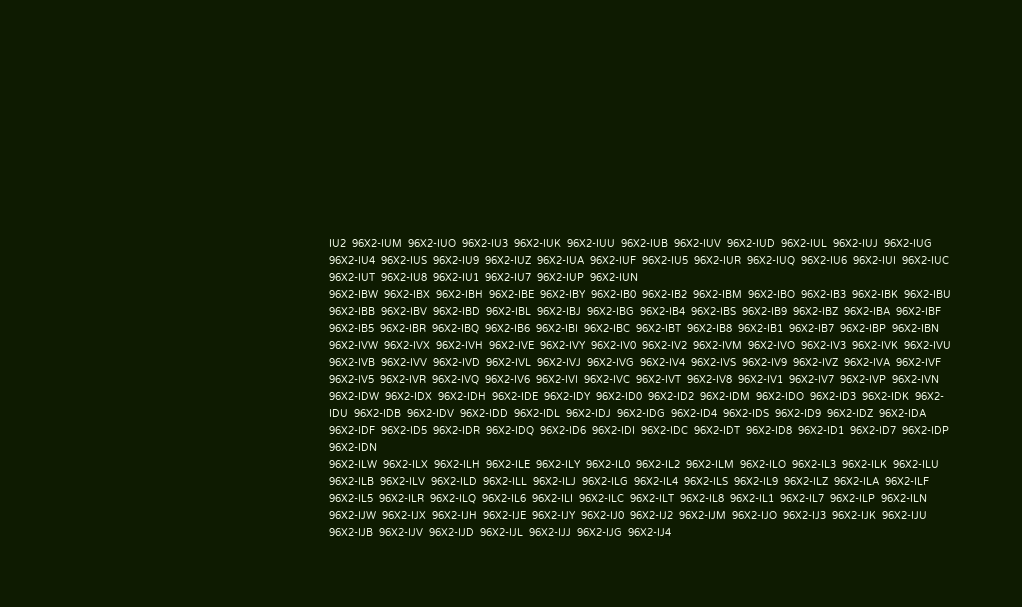IU2  96X2-IUM  96X2-IUO  96X2-IU3  96X2-IUK  96X2-IUU  96X2-IUB  96X2-IUV  96X2-IUD  96X2-IUL  96X2-IUJ  96X2-IUG  96X2-IU4  96X2-IUS  96X2-IU9  96X2-IUZ  96X2-IUA  96X2-IUF  96X2-IU5  96X2-IUR  96X2-IUQ  96X2-IU6  96X2-IUI  96X2-IUC  96X2-IUT  96X2-IU8  96X2-IU1  96X2-IU7  96X2-IUP  96X2-IUN
96X2-IBW  96X2-IBX  96X2-IBH  96X2-IBE  96X2-IBY  96X2-IB0  96X2-IB2  96X2-IBM  96X2-IBO  96X2-IB3  96X2-IBK  96X2-IBU  96X2-IBB  96X2-IBV  96X2-IBD  96X2-IBL  96X2-IBJ  96X2-IBG  96X2-IB4  96X2-IBS  96X2-IB9  96X2-IBZ  96X2-IBA  96X2-IBF  96X2-IB5  96X2-IBR  96X2-IBQ  96X2-IB6  96X2-IBI  96X2-IBC  96X2-IBT  96X2-IB8  96X2-IB1  96X2-IB7  96X2-IBP  96X2-IBN
96X2-IVW  96X2-IVX  96X2-IVH  96X2-IVE  96X2-IVY  96X2-IV0  96X2-IV2  96X2-IVM  96X2-IVO  96X2-IV3  96X2-IVK  96X2-IVU  96X2-IVB  96X2-IVV  96X2-IVD  96X2-IVL  96X2-IVJ  96X2-IVG  96X2-IV4  96X2-IVS  96X2-IV9  96X2-IVZ  96X2-IVA  96X2-IVF  96X2-IV5  96X2-IVR  96X2-IVQ  96X2-IV6  96X2-IVI  96X2-IVC  96X2-IVT  96X2-IV8  96X2-IV1  96X2-IV7  96X2-IVP  96X2-IVN
96X2-IDW  96X2-IDX  96X2-IDH  96X2-IDE  96X2-IDY  96X2-ID0  96X2-ID2  96X2-IDM  96X2-IDO  96X2-ID3  96X2-IDK  96X2-IDU  96X2-IDB  96X2-IDV  96X2-IDD  96X2-IDL  96X2-IDJ  96X2-IDG  96X2-ID4  96X2-IDS  96X2-ID9  96X2-IDZ  96X2-IDA  96X2-IDF  96X2-ID5  96X2-IDR  96X2-IDQ  96X2-ID6  96X2-IDI  96X2-IDC  96X2-IDT  96X2-ID8  96X2-ID1  96X2-ID7  96X2-IDP  96X2-IDN
96X2-ILW  96X2-ILX  96X2-ILH  96X2-ILE  96X2-ILY  96X2-IL0  96X2-IL2  96X2-ILM  96X2-ILO  96X2-IL3  96X2-ILK  96X2-ILU  96X2-ILB  96X2-ILV  96X2-ILD  96X2-ILL  96X2-ILJ  96X2-ILG  96X2-IL4  96X2-ILS  96X2-IL9  96X2-ILZ  96X2-ILA  96X2-ILF  96X2-IL5  96X2-ILR  96X2-ILQ  96X2-IL6  96X2-ILI  96X2-ILC  96X2-ILT  96X2-IL8  96X2-IL1  96X2-IL7  96X2-ILP  96X2-ILN
96X2-IJW  96X2-IJX  96X2-IJH  96X2-IJE  96X2-IJY  96X2-IJ0  96X2-IJ2  96X2-IJM  96X2-IJO  96X2-IJ3  96X2-IJK  96X2-IJU  96X2-IJB  96X2-IJV  96X2-IJD  96X2-IJL  96X2-IJJ  96X2-IJG  96X2-IJ4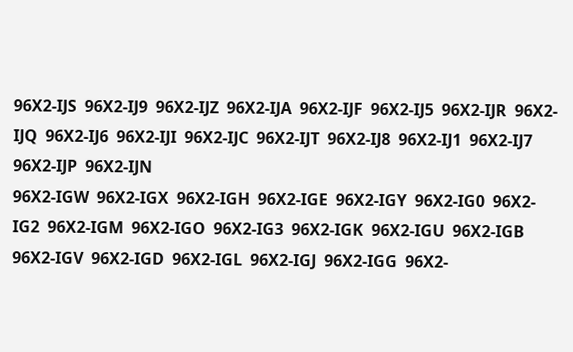96X2-IJS  96X2-IJ9  96X2-IJZ  96X2-IJA  96X2-IJF  96X2-IJ5  96X2-IJR  96X2-IJQ  96X2-IJ6  96X2-IJI  96X2-IJC  96X2-IJT  96X2-IJ8  96X2-IJ1  96X2-IJ7  96X2-IJP  96X2-IJN
96X2-IGW  96X2-IGX  96X2-IGH  96X2-IGE  96X2-IGY  96X2-IG0  96X2-IG2  96X2-IGM  96X2-IGO  96X2-IG3  96X2-IGK  96X2-IGU  96X2-IGB  96X2-IGV  96X2-IGD  96X2-IGL  96X2-IGJ  96X2-IGG  96X2-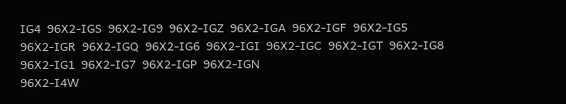IG4  96X2-IGS  96X2-IG9  96X2-IGZ  96X2-IGA  96X2-IGF  96X2-IG5  96X2-IGR  96X2-IGQ  96X2-IG6  96X2-IGI  96X2-IGC  96X2-IGT  96X2-IG8  96X2-IG1  96X2-IG7  96X2-IGP  96X2-IGN
96X2-I4W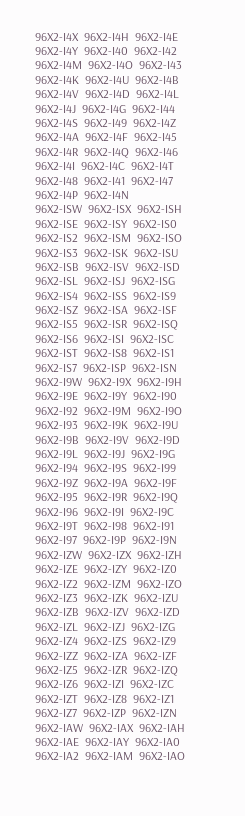96X2-I4X  96X2-I4H  96X2-I4E  96X2-I4Y  96X2-I40  96X2-I42  96X2-I4M  96X2-I4O  96X2-I43  96X2-I4K  96X2-I4U  96X2-I4B  96X2-I4V  96X2-I4D  96X2-I4L  96X2-I4J  96X2-I4G  96X2-I44  96X2-I4S  96X2-I49  96X2-I4Z  96X2-I4A  96X2-I4F  96X2-I45  96X2-I4R  96X2-I4Q  96X2-I46  96X2-I4I  96X2-I4C  96X2-I4T  96X2-I48  96X2-I41  96X2-I47  96X2-I4P  96X2-I4N
96X2-ISW  96X2-ISX  96X2-ISH  96X2-ISE  96X2-ISY  96X2-IS0  96X2-IS2  96X2-ISM  96X2-ISO  96X2-IS3  96X2-ISK  96X2-ISU  96X2-ISB  96X2-ISV  96X2-ISD  96X2-ISL  96X2-ISJ  96X2-ISG  96X2-IS4  96X2-ISS  96X2-IS9  96X2-ISZ  96X2-ISA  96X2-ISF  96X2-IS5  96X2-ISR  96X2-ISQ  96X2-IS6  96X2-ISI  96X2-ISC  96X2-IST  96X2-IS8  96X2-IS1  96X2-IS7  96X2-ISP  96X2-ISN
96X2-I9W  96X2-I9X  96X2-I9H  96X2-I9E  96X2-I9Y  96X2-I90  96X2-I92  96X2-I9M  96X2-I9O  96X2-I93  96X2-I9K  96X2-I9U  96X2-I9B  96X2-I9V  96X2-I9D  96X2-I9L  96X2-I9J  96X2-I9G  96X2-I94  96X2-I9S  96X2-I99  96X2-I9Z  96X2-I9A  96X2-I9F  96X2-I95  96X2-I9R  96X2-I9Q  96X2-I96  96X2-I9I  96X2-I9C  96X2-I9T  96X2-I98  96X2-I91  96X2-I97  96X2-I9P  96X2-I9N
96X2-IZW  96X2-IZX  96X2-IZH  96X2-IZE  96X2-IZY  96X2-IZ0  96X2-IZ2  96X2-IZM  96X2-IZO  96X2-IZ3  96X2-IZK  96X2-IZU  96X2-IZB  96X2-IZV  96X2-IZD  96X2-IZL  96X2-IZJ  96X2-IZG  96X2-IZ4  96X2-IZS  96X2-IZ9  96X2-IZZ  96X2-IZA  96X2-IZF  96X2-IZ5  96X2-IZR  96X2-IZQ  96X2-IZ6  96X2-IZI  96X2-IZC  96X2-IZT  96X2-IZ8  96X2-IZ1  96X2-IZ7  96X2-IZP  96X2-IZN
96X2-IAW  96X2-IAX  96X2-IAH  96X2-IAE  96X2-IAY  96X2-IA0  96X2-IA2  96X2-IAM  96X2-IAO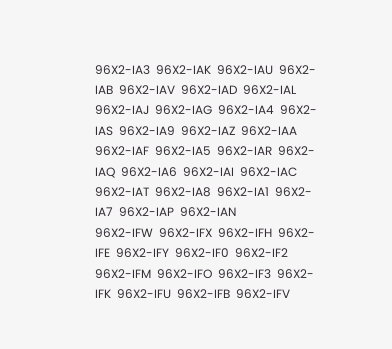96X2-IA3  96X2-IAK  96X2-IAU  96X2-IAB  96X2-IAV  96X2-IAD  96X2-IAL  96X2-IAJ  96X2-IAG  96X2-IA4  96X2-IAS  96X2-IA9  96X2-IAZ  96X2-IAA  96X2-IAF  96X2-IA5  96X2-IAR  96X2-IAQ  96X2-IA6  96X2-IAI  96X2-IAC  96X2-IAT  96X2-IA8  96X2-IA1  96X2-IA7  96X2-IAP  96X2-IAN
96X2-IFW  96X2-IFX  96X2-IFH  96X2-IFE  96X2-IFY  96X2-IF0  96X2-IF2  96X2-IFM  96X2-IFO  96X2-IF3  96X2-IFK  96X2-IFU  96X2-IFB  96X2-IFV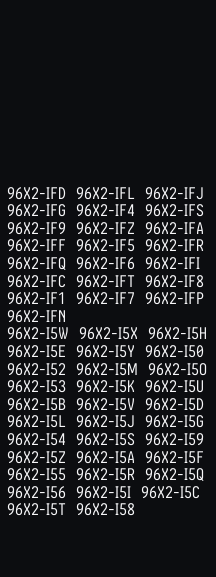96X2-IFD  96X2-IFL  96X2-IFJ  96X2-IFG  96X2-IF4  96X2-IFS  96X2-IF9  96X2-IFZ  96X2-IFA  96X2-IFF  96X2-IF5  96X2-IFR  96X2-IFQ  96X2-IF6  96X2-IFI  96X2-IFC  96X2-IFT  96X2-IF8  96X2-IF1  96X2-IF7  96X2-IFP  96X2-IFN
96X2-I5W  96X2-I5X  96X2-I5H  96X2-I5E  96X2-I5Y  96X2-I50  96X2-I52  96X2-I5M  96X2-I5O  96X2-I53  96X2-I5K  96X2-I5U  96X2-I5B  96X2-I5V  96X2-I5D  96X2-I5L  96X2-I5J  96X2-I5G  96X2-I54  96X2-I5S  96X2-I59  96X2-I5Z  96X2-I5A  96X2-I5F  96X2-I55  96X2-I5R  96X2-I5Q  96X2-I56  96X2-I5I  96X2-I5C  96X2-I5T  96X2-I58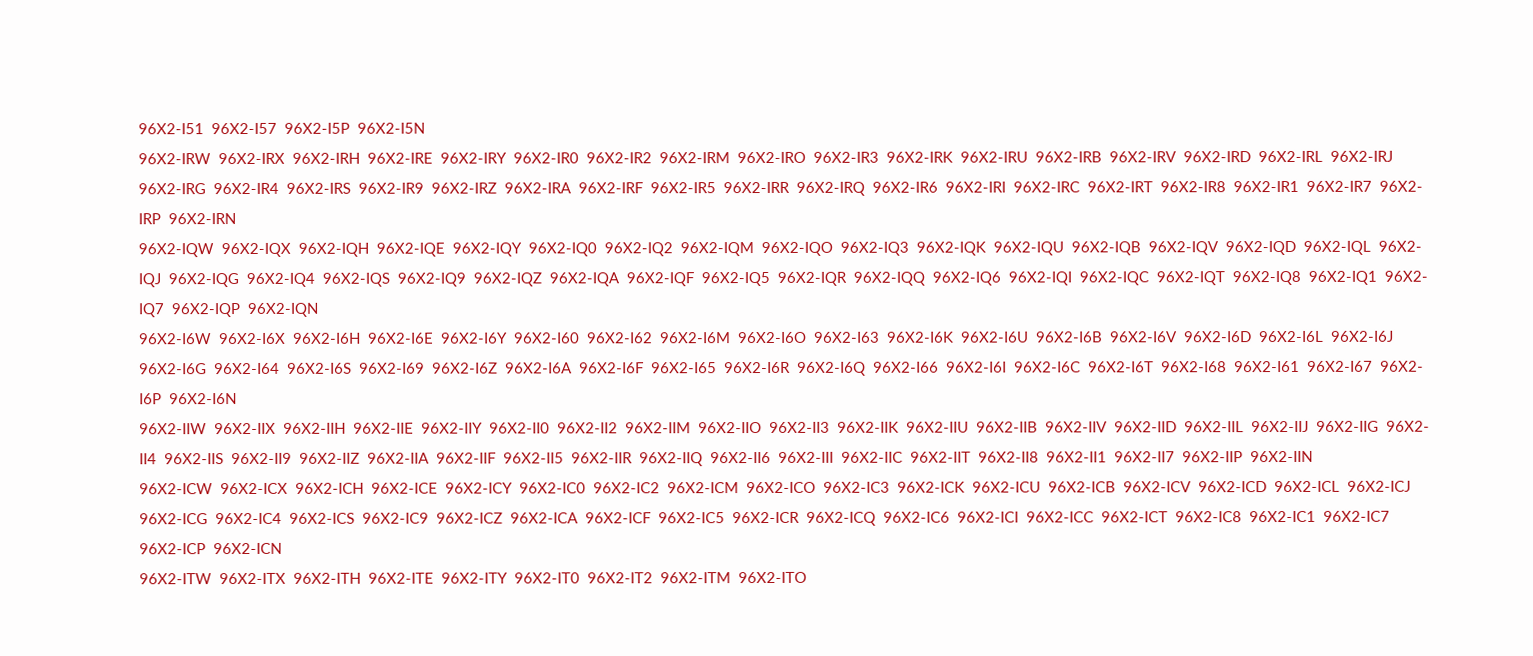96X2-I51  96X2-I57  96X2-I5P  96X2-I5N
96X2-IRW  96X2-IRX  96X2-IRH  96X2-IRE  96X2-IRY  96X2-IR0  96X2-IR2  96X2-IRM  96X2-IRO  96X2-IR3  96X2-IRK  96X2-IRU  96X2-IRB  96X2-IRV  96X2-IRD  96X2-IRL  96X2-IRJ  96X2-IRG  96X2-IR4  96X2-IRS  96X2-IR9  96X2-IRZ  96X2-IRA  96X2-IRF  96X2-IR5  96X2-IRR  96X2-IRQ  96X2-IR6  96X2-IRI  96X2-IRC  96X2-IRT  96X2-IR8  96X2-IR1  96X2-IR7  96X2-IRP  96X2-IRN
96X2-IQW  96X2-IQX  96X2-IQH  96X2-IQE  96X2-IQY  96X2-IQ0  96X2-IQ2  96X2-IQM  96X2-IQO  96X2-IQ3  96X2-IQK  96X2-IQU  96X2-IQB  96X2-IQV  96X2-IQD  96X2-IQL  96X2-IQJ  96X2-IQG  96X2-IQ4  96X2-IQS  96X2-IQ9  96X2-IQZ  96X2-IQA  96X2-IQF  96X2-IQ5  96X2-IQR  96X2-IQQ  96X2-IQ6  96X2-IQI  96X2-IQC  96X2-IQT  96X2-IQ8  96X2-IQ1  96X2-IQ7  96X2-IQP  96X2-IQN
96X2-I6W  96X2-I6X  96X2-I6H  96X2-I6E  96X2-I6Y  96X2-I60  96X2-I62  96X2-I6M  96X2-I6O  96X2-I63  96X2-I6K  96X2-I6U  96X2-I6B  96X2-I6V  96X2-I6D  96X2-I6L  96X2-I6J  96X2-I6G  96X2-I64  96X2-I6S  96X2-I69  96X2-I6Z  96X2-I6A  96X2-I6F  96X2-I65  96X2-I6R  96X2-I6Q  96X2-I66  96X2-I6I  96X2-I6C  96X2-I6T  96X2-I68  96X2-I61  96X2-I67  96X2-I6P  96X2-I6N
96X2-IIW  96X2-IIX  96X2-IIH  96X2-IIE  96X2-IIY  96X2-II0  96X2-II2  96X2-IIM  96X2-IIO  96X2-II3  96X2-IIK  96X2-IIU  96X2-IIB  96X2-IIV  96X2-IID  96X2-IIL  96X2-IIJ  96X2-IIG  96X2-II4  96X2-IIS  96X2-II9  96X2-IIZ  96X2-IIA  96X2-IIF  96X2-II5  96X2-IIR  96X2-IIQ  96X2-II6  96X2-III  96X2-IIC  96X2-IIT  96X2-II8  96X2-II1  96X2-II7  96X2-IIP  96X2-IIN
96X2-ICW  96X2-ICX  96X2-ICH  96X2-ICE  96X2-ICY  96X2-IC0  96X2-IC2  96X2-ICM  96X2-ICO  96X2-IC3  96X2-ICK  96X2-ICU  96X2-ICB  96X2-ICV  96X2-ICD  96X2-ICL  96X2-ICJ  96X2-ICG  96X2-IC4  96X2-ICS  96X2-IC9  96X2-ICZ  96X2-ICA  96X2-ICF  96X2-IC5  96X2-ICR  96X2-ICQ  96X2-IC6  96X2-ICI  96X2-ICC  96X2-ICT  96X2-IC8  96X2-IC1  96X2-IC7  96X2-ICP  96X2-ICN
96X2-ITW  96X2-ITX  96X2-ITH  96X2-ITE  96X2-ITY  96X2-IT0  96X2-IT2  96X2-ITM  96X2-ITO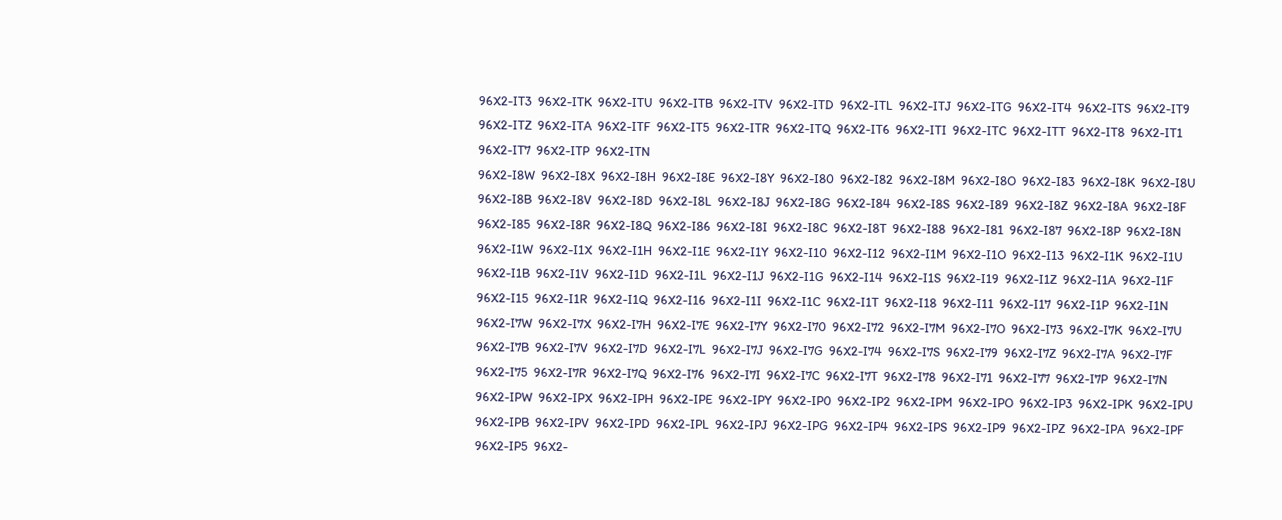96X2-IT3  96X2-ITK  96X2-ITU  96X2-ITB  96X2-ITV  96X2-ITD  96X2-ITL  96X2-ITJ  96X2-ITG  96X2-IT4  96X2-ITS  96X2-IT9  96X2-ITZ  96X2-ITA  96X2-ITF  96X2-IT5  96X2-ITR  96X2-ITQ  96X2-IT6  96X2-ITI  96X2-ITC  96X2-ITT  96X2-IT8  96X2-IT1  96X2-IT7  96X2-ITP  96X2-ITN
96X2-I8W  96X2-I8X  96X2-I8H  96X2-I8E  96X2-I8Y  96X2-I80  96X2-I82  96X2-I8M  96X2-I8O  96X2-I83  96X2-I8K  96X2-I8U  96X2-I8B  96X2-I8V  96X2-I8D  96X2-I8L  96X2-I8J  96X2-I8G  96X2-I84  96X2-I8S  96X2-I89  96X2-I8Z  96X2-I8A  96X2-I8F  96X2-I85  96X2-I8R  96X2-I8Q  96X2-I86  96X2-I8I  96X2-I8C  96X2-I8T  96X2-I88  96X2-I81  96X2-I87  96X2-I8P  96X2-I8N
96X2-I1W  96X2-I1X  96X2-I1H  96X2-I1E  96X2-I1Y  96X2-I10  96X2-I12  96X2-I1M  96X2-I1O  96X2-I13  96X2-I1K  96X2-I1U  96X2-I1B  96X2-I1V  96X2-I1D  96X2-I1L  96X2-I1J  96X2-I1G  96X2-I14  96X2-I1S  96X2-I19  96X2-I1Z  96X2-I1A  96X2-I1F  96X2-I15  96X2-I1R  96X2-I1Q  96X2-I16  96X2-I1I  96X2-I1C  96X2-I1T  96X2-I18  96X2-I11  96X2-I17  96X2-I1P  96X2-I1N
96X2-I7W  96X2-I7X  96X2-I7H  96X2-I7E  96X2-I7Y  96X2-I70  96X2-I72  96X2-I7M  96X2-I7O  96X2-I73  96X2-I7K  96X2-I7U  96X2-I7B  96X2-I7V  96X2-I7D  96X2-I7L  96X2-I7J  96X2-I7G  96X2-I74  96X2-I7S  96X2-I79  96X2-I7Z  96X2-I7A  96X2-I7F  96X2-I75  96X2-I7R  96X2-I7Q  96X2-I76  96X2-I7I  96X2-I7C  96X2-I7T  96X2-I78  96X2-I71  96X2-I77  96X2-I7P  96X2-I7N
96X2-IPW  96X2-IPX  96X2-IPH  96X2-IPE  96X2-IPY  96X2-IP0  96X2-IP2  96X2-IPM  96X2-IPO  96X2-IP3  96X2-IPK  96X2-IPU  96X2-IPB  96X2-IPV  96X2-IPD  96X2-IPL  96X2-IPJ  96X2-IPG  96X2-IP4  96X2-IPS  96X2-IP9  96X2-IPZ  96X2-IPA  96X2-IPF  96X2-IP5  96X2-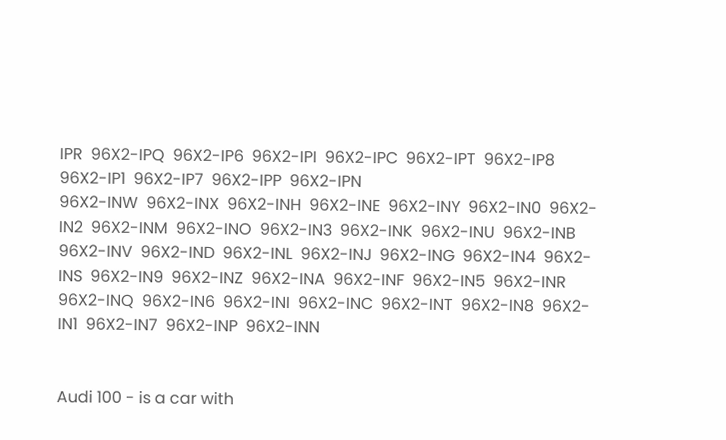IPR  96X2-IPQ  96X2-IP6  96X2-IPI  96X2-IPC  96X2-IPT  96X2-IP8  96X2-IP1  96X2-IP7  96X2-IPP  96X2-IPN
96X2-INW  96X2-INX  96X2-INH  96X2-INE  96X2-INY  96X2-IN0  96X2-IN2  96X2-INM  96X2-INO  96X2-IN3  96X2-INK  96X2-INU  96X2-INB  96X2-INV  96X2-IND  96X2-INL  96X2-INJ  96X2-ING  96X2-IN4  96X2-INS  96X2-IN9  96X2-INZ  96X2-INA  96X2-INF  96X2-IN5  96X2-INR  96X2-INQ  96X2-IN6  96X2-INI  96X2-INC  96X2-INT  96X2-IN8  96X2-IN1  96X2-IN7  96X2-INP  96X2-INN


Audi 100 - is a car with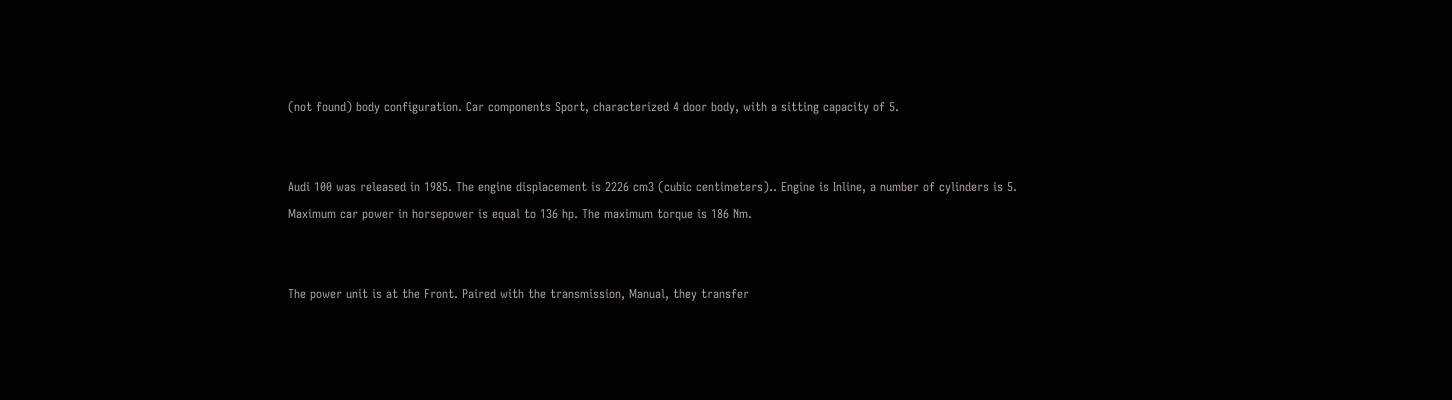(not found) body configuration. Car components Sport, characterized 4 door body, with a sitting capacity of 5.


Audi 100 was released in 1985. The engine displacement is 2226 cm3 (cubic centimeters).. Engine is Inline, a number of cylinders is 5. Maximum car power in horsepower is equal to 136 hp. The maximum torque is 186 Nm.


The power unit is at the Front. Paired with the transmission, Manual, they transfer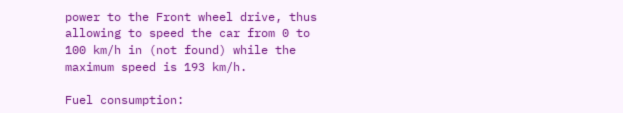power to the Front wheel drive, thus allowing to speed the car from 0 to 100 km/h in (not found) while the maximum speed is 193 km/h.

Fuel consumption: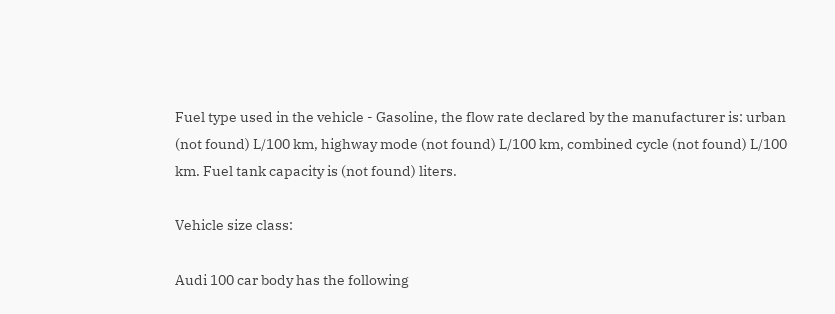Fuel type used in the vehicle - Gasoline, the flow rate declared by the manufacturer is: urban (not found) L/100 km, highway mode (not found) L/100 km, combined cycle (not found) L/100 km. Fuel tank capacity is (not found) liters.

Vehicle size class:

Audi 100 car body has the following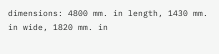dimensions: 4800 mm. in length, 1430 mm. in wide, 1820 mm. in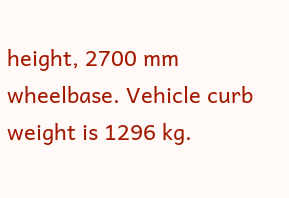height, 2700 mm wheelbase. Vehicle curb weight is 1296 kg.